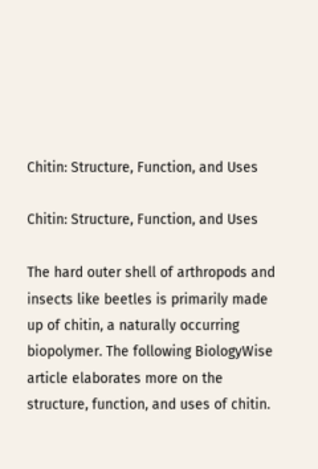Chitin: Structure, Function, and Uses

Chitin: Structure, Function, and Uses

The hard outer shell of arthropods and insects like beetles is primarily made up of chitin, a naturally occurring biopolymer. The following BiologyWise article elaborates more on the structure, function, and uses of chitin.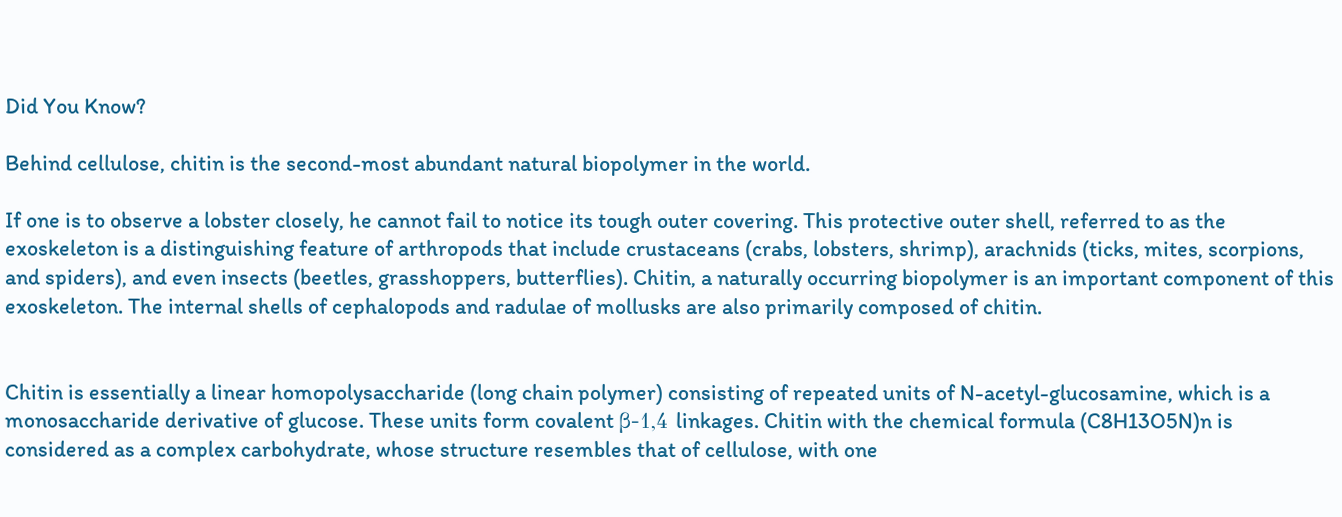Did You Know?

Behind cellulose, chitin is the second-most abundant natural biopolymer in the world.

If one is to observe a lobster closely, he cannot fail to notice its tough outer covering. This protective outer shell, referred to as the exoskeleton is a distinguishing feature of arthropods that include crustaceans (crabs, lobsters, shrimp), arachnids (ticks, mites, scorpions, and spiders), and even insects (beetles, grasshoppers, butterflies). Chitin, a naturally occurring biopolymer is an important component of this exoskeleton. The internal shells of cephalopods and radulae of mollusks are also primarily composed of chitin.


Chitin is essentially a linear homopolysaccharide (long chain polymer) consisting of repeated units of N-acetyl-glucosamine, which is a monosaccharide derivative of glucose. These units form covalent β-1,4 linkages. Chitin with the chemical formula (C8H13O5N)n is considered as a complex carbohydrate, whose structure resembles that of cellulose, with one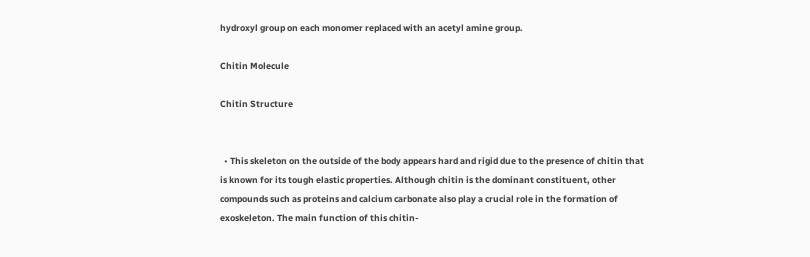hydroxyl group on each monomer replaced with an acetyl amine group.

Chitin Molecule

Chitin Structure


  • This skeleton on the outside of the body appears hard and rigid due to the presence of chitin that is known for its tough elastic properties. Although chitin is the dominant constituent, other compounds such as proteins and calcium carbonate also play a crucial role in the formation of exoskeleton. The main function of this chitin-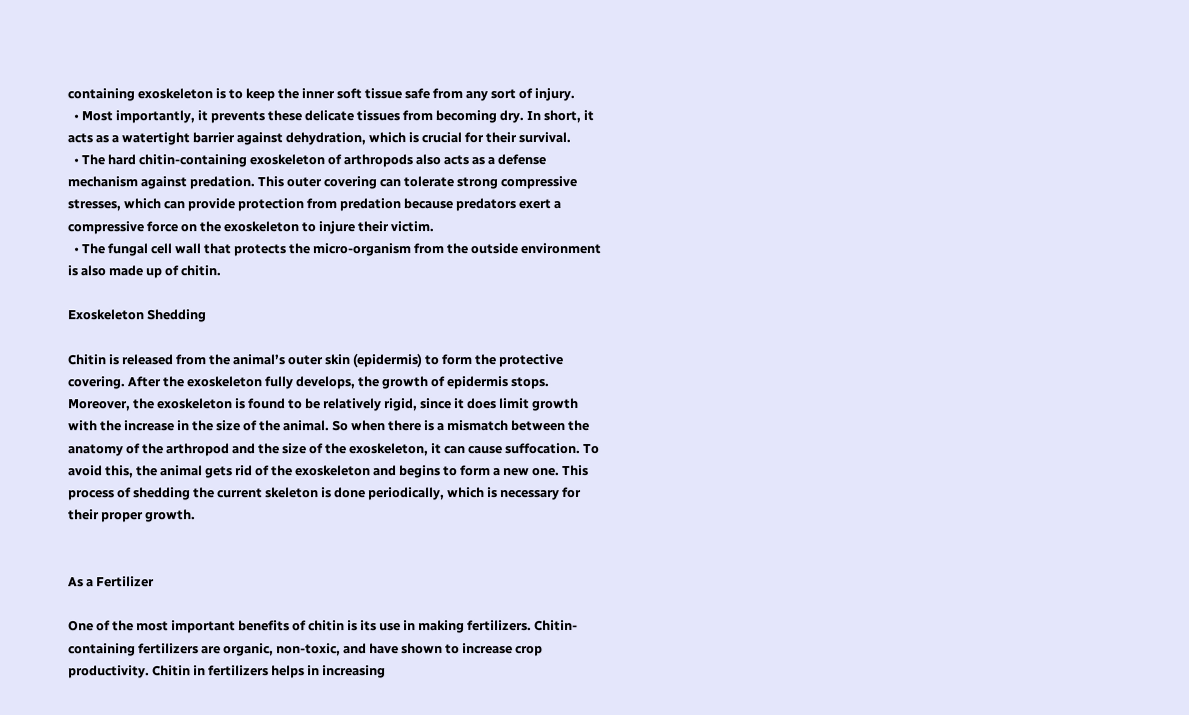containing exoskeleton is to keep the inner soft tissue safe from any sort of injury.
  • Most importantly, it prevents these delicate tissues from becoming dry. In short, it acts as a watertight barrier against dehydration, which is crucial for their survival.
  • The hard chitin-containing exoskeleton of arthropods also acts as a defense mechanism against predation. This outer covering can tolerate strong compressive stresses, which can provide protection from predation because predators exert a compressive force on the exoskeleton to injure their victim.
  • The fungal cell wall that protects the micro-organism from the outside environment is also made up of chitin.

Exoskeleton Shedding

Chitin is released from the animal’s outer skin (epidermis) to form the protective covering. After the exoskeleton fully develops, the growth of epidermis stops. Moreover, the exoskeleton is found to be relatively rigid, since it does limit growth with the increase in the size of the animal. So when there is a mismatch between the anatomy of the arthropod and the size of the exoskeleton, it can cause suffocation. To avoid this, the animal gets rid of the exoskeleton and begins to form a new one. This process of shedding the current skeleton is done periodically, which is necessary for their proper growth.


As a Fertilizer

One of the most important benefits of chitin is its use in making fertilizers. Chitin-containing fertilizers are organic, non-toxic, and have shown to increase crop productivity. Chitin in fertilizers helps in increasing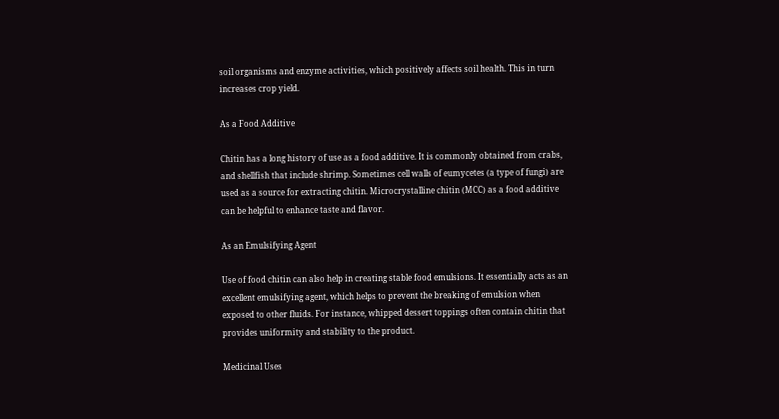soil organisms and enzyme activities, which positively affects soil health. This in turn increases crop yield.

As a Food Additive

Chitin has a long history of use as a food additive. It is commonly obtained from crabs, and shellfish that include shrimp. Sometimes cell walls of eumycetes (a type of fungi) are used as a source for extracting chitin. Microcrystalline chitin (MCC) as a food additive can be helpful to enhance taste and flavor.

As an Emulsifying Agent

Use of food chitin can also help in creating stable food emulsions. It essentially acts as an excellent emulsifying agent, which helps to prevent the breaking of emulsion when exposed to other fluids. For instance, whipped dessert toppings often contain chitin that provides uniformity and stability to the product.

Medicinal Uses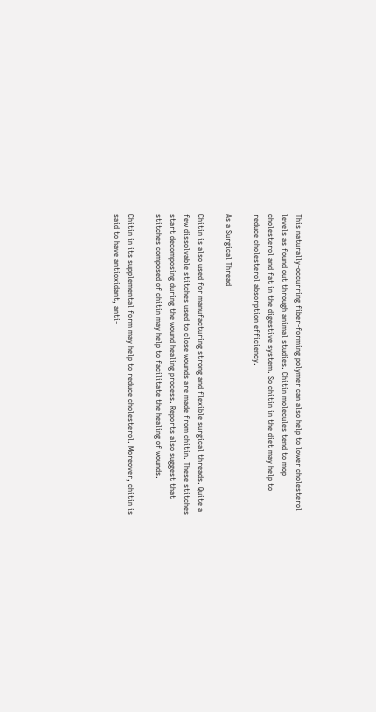This naturally-occurring fiber-forming polymer can also help to lower cholesterol levels as found out through animal studies. Chitin molecules tend to mop cholesterol and fat in the digestive system. So chitin in the diet may help to reduce cholesterol absorption efficiency.

As a Surgical Thread

Chitin is also used for manufacturing strong and flexible surgical threads. Quite a few dissolvable stitches used to close wounds are made from chitin. These stitches start decomposing during the wound healing process. Reports also suggest that stitches composed of chitin may help to facilitate the healing of wounds.

Chitin in its supplemental form may help to reduce cholesterol. Moreover, chitin is said to have antioxidant, anti-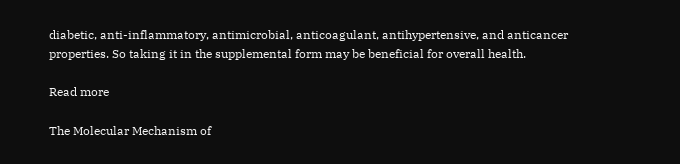diabetic, anti-inflammatory, antimicrobial, anticoagulant, antihypertensive, and anticancer properties. So taking it in the supplemental form may be beneficial for overall health.

Read more

The Molecular Mechanism of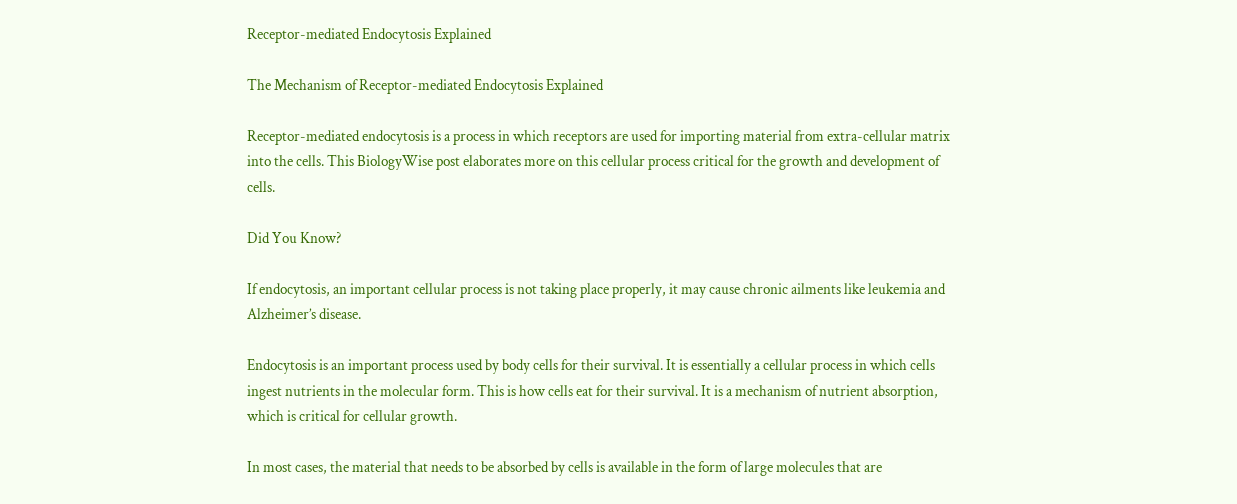Receptor-mediated Endocytosis Explained

The Mechanism of Receptor-mediated Endocytosis Explained

Receptor-mediated endocytosis is a process in which receptors are used for importing material from extra-cellular matrix into the cells. This BiologyWise post elaborates more on this cellular process critical for the growth and development of cells.

Did You Know?

If endocytosis, an important cellular process is not taking place properly, it may cause chronic ailments like leukemia and Alzheimer’s disease.

Endocytosis is an important process used by body cells for their survival. It is essentially a cellular process in which cells ingest nutrients in the molecular form. This is how cells eat for their survival. It is a mechanism of nutrient absorption, which is critical for cellular growth.

In most cases, the material that needs to be absorbed by cells is available in the form of large molecules that are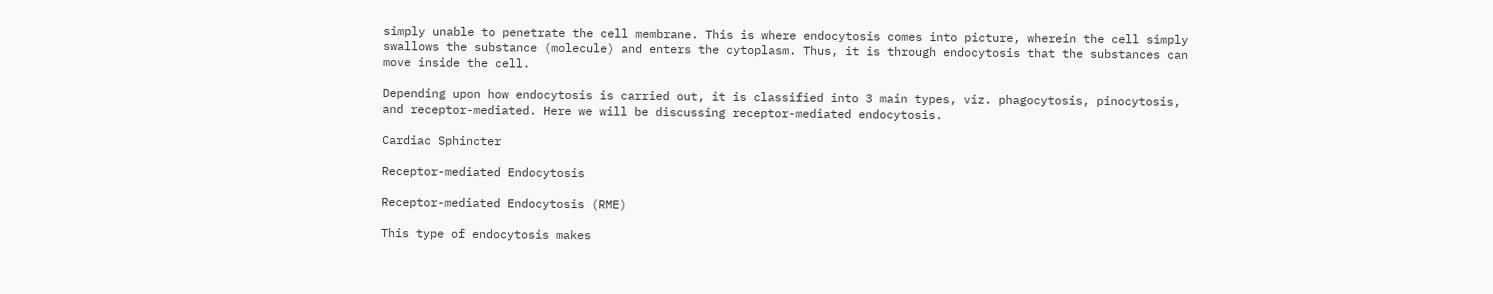simply unable to penetrate the cell membrane. This is where endocytosis comes into picture, wherein the cell simply swallows the substance (molecule) and enters the cytoplasm. Thus, it is through endocytosis that the substances can move inside the cell.

Depending upon how endocytosis is carried out, it is classified into 3 main types, viz. phagocytosis, pinocytosis, and receptor-mediated. Here we will be discussing receptor-mediated endocytosis.

Cardiac Sphincter

Receptor-mediated Endocytosis

Receptor-mediated Endocytosis (RME)

This type of endocytosis makes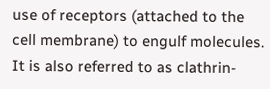use of receptors (attached to the cell membrane) to engulf molecules. It is also referred to as clathrin-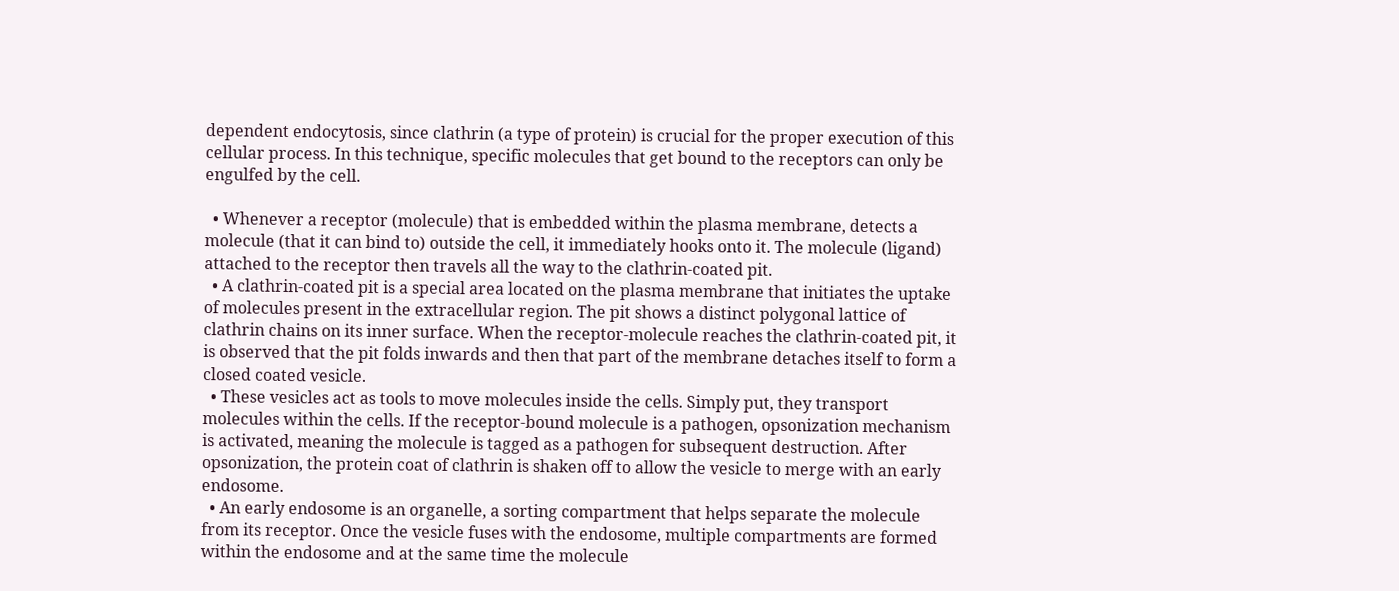dependent endocytosis, since clathrin (a type of protein) is crucial for the proper execution of this cellular process. In this technique, specific molecules that get bound to the receptors can only be engulfed by the cell.

  • Whenever a receptor (molecule) that is embedded within the plasma membrane, detects a molecule (that it can bind to) outside the cell, it immediately hooks onto it. The molecule (ligand) attached to the receptor then travels all the way to the clathrin-coated pit.
  • A clathrin-coated pit is a special area located on the plasma membrane that initiates the uptake of molecules present in the extracellular region. The pit shows a distinct polygonal lattice of clathrin chains on its inner surface. When the receptor-molecule reaches the clathrin-coated pit, it is observed that the pit folds inwards and then that part of the membrane detaches itself to form a closed coated vesicle.
  • These vesicles act as tools to move molecules inside the cells. Simply put, they transport molecules within the cells. If the receptor-bound molecule is a pathogen, opsonization mechanism is activated, meaning the molecule is tagged as a pathogen for subsequent destruction. After opsonization, the protein coat of clathrin is shaken off to allow the vesicle to merge with an early endosome.
  • An early endosome is an organelle, a sorting compartment that helps separate the molecule from its receptor. Once the vesicle fuses with the endosome, multiple compartments are formed within the endosome and at the same time the molecule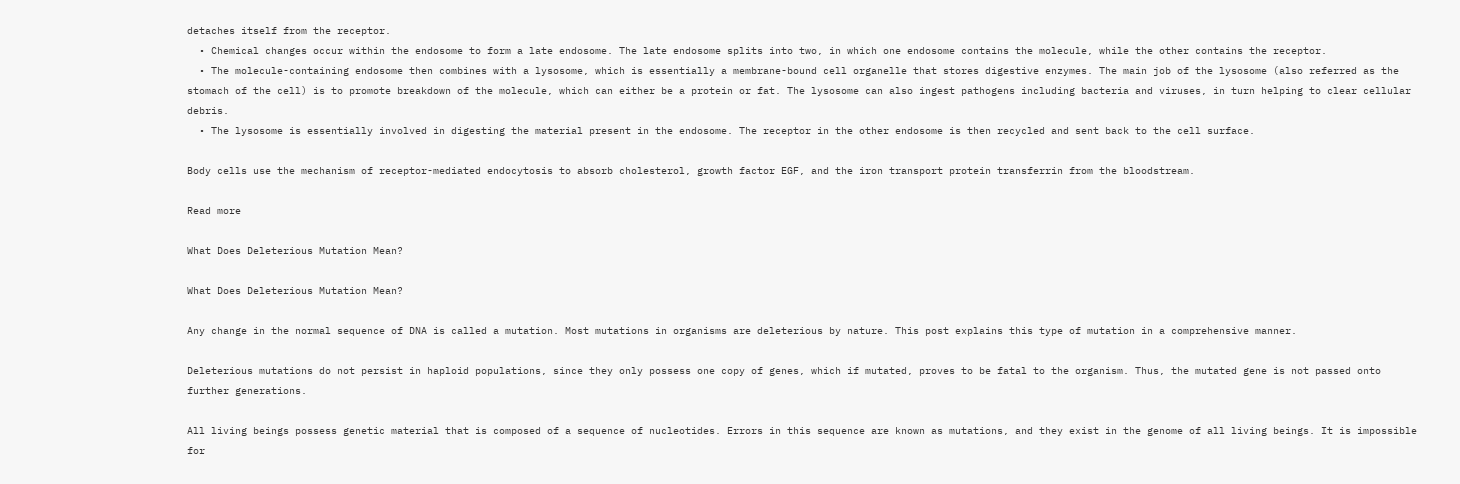detaches itself from the receptor.
  • Chemical changes occur within the endosome to form a late endosome. The late endosome splits into two, in which one endosome contains the molecule, while the other contains the receptor.
  • The molecule-containing endosome then combines with a lysosome, which is essentially a membrane-bound cell organelle that stores digestive enzymes. The main job of the lysosome (also referred as the stomach of the cell) is to promote breakdown of the molecule, which can either be a protein or fat. The lysosome can also ingest pathogens including bacteria and viruses, in turn helping to clear cellular debris.
  • The lysosome is essentially involved in digesting the material present in the endosome. The receptor in the other endosome is then recycled and sent back to the cell surface.

Body cells use the mechanism of receptor-mediated endocytosis to absorb cholesterol, growth factor EGF, and the iron transport protein transferrin from the bloodstream.

Read more

What Does Deleterious Mutation Mean?

What Does Deleterious Mutation Mean?

Any change in the normal sequence of DNA is called a mutation. Most mutations in organisms are deleterious by nature. This post explains this type of mutation in a comprehensive manner.

Deleterious mutations do not persist in haploid populations, since they only possess one copy of genes, which if mutated, proves to be fatal to the organism. Thus, the mutated gene is not passed onto further generations.

All living beings possess genetic material that is composed of a sequence of nucleotides. Errors in this sequence are known as mutations, and they exist in the genome of all living beings. It is impossible for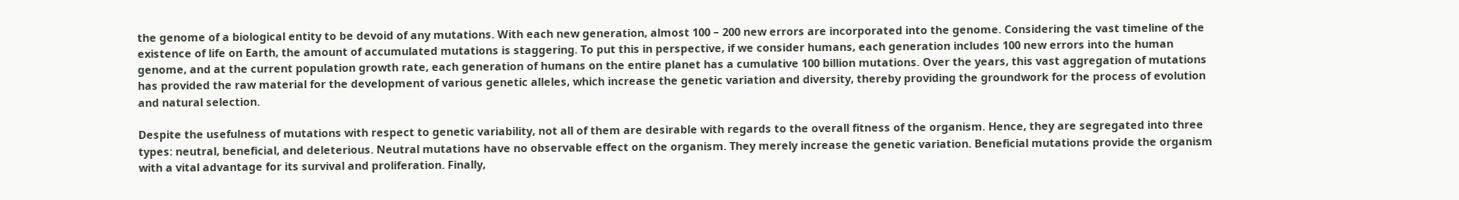the genome of a biological entity to be devoid of any mutations. With each new generation, almost 100 – 200 new errors are incorporated into the genome. Considering the vast timeline of the existence of life on Earth, the amount of accumulated mutations is staggering. To put this in perspective, if we consider humans, each generation includes 100 new errors into the human genome, and at the current population growth rate, each generation of humans on the entire planet has a cumulative 100 billion mutations. Over the years, this vast aggregation of mutations has provided the raw material for the development of various genetic alleles, which increase the genetic variation and diversity, thereby providing the groundwork for the process of evolution and natural selection.

Despite the usefulness of mutations with respect to genetic variability, not all of them are desirable with regards to the overall fitness of the organism. Hence, they are segregated into three types: neutral, beneficial, and deleterious. Neutral mutations have no observable effect on the organism. They merely increase the genetic variation. Beneficial mutations provide the organism with a vital advantage for its survival and proliferation. Finally,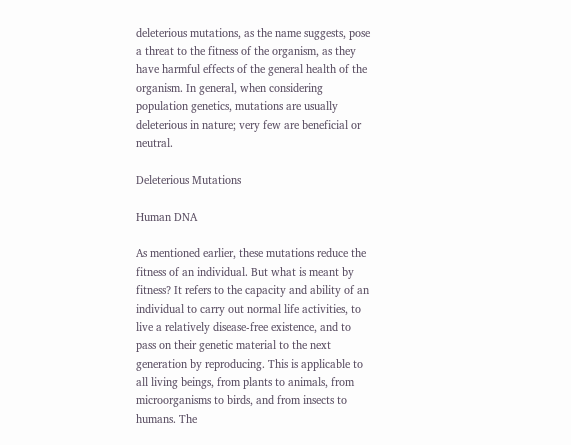deleterious mutations, as the name suggests, pose a threat to the fitness of the organism, as they have harmful effects of the general health of the organism. In general, when considering population genetics, mutations are usually deleterious in nature; very few are beneficial or neutral.

Deleterious Mutations

Human DNA

As mentioned earlier, these mutations reduce the fitness of an individual. But what is meant by fitness? It refers to the capacity and ability of an individual to carry out normal life activities, to live a relatively disease-free existence, and to pass on their genetic material to the next generation by reproducing. This is applicable to all living beings, from plants to animals, from microorganisms to birds, and from insects to humans. The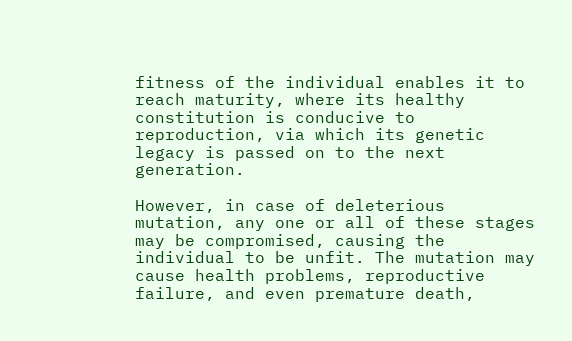fitness of the individual enables it to reach maturity, where its healthy constitution is conducive to reproduction, via which its genetic legacy is passed on to the next generation.

However, in case of deleterious mutation, any one or all of these stages may be compromised, causing the individual to be unfit. The mutation may cause health problems, reproductive failure, and even premature death,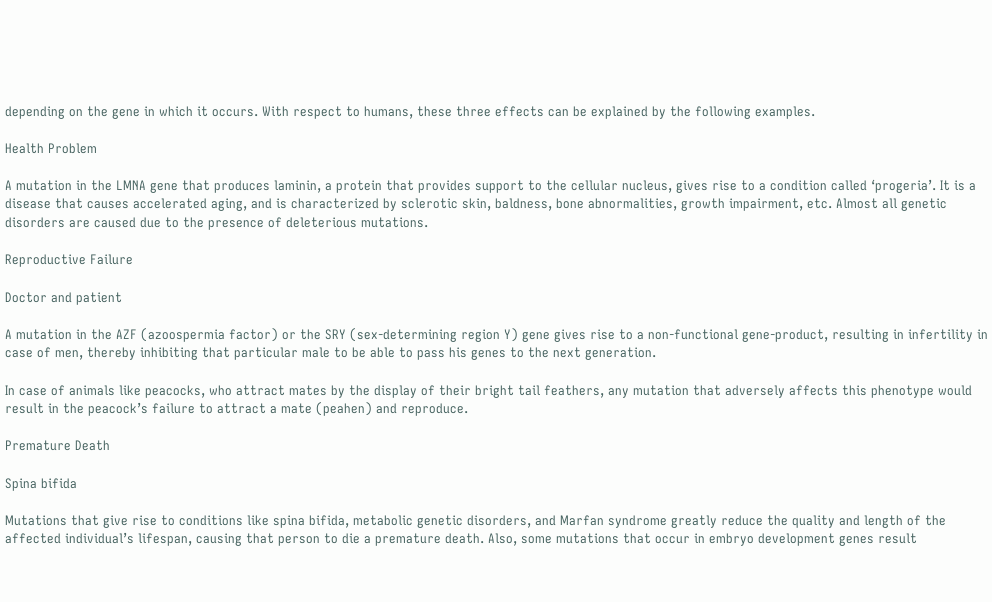depending on the gene in which it occurs. With respect to humans, these three effects can be explained by the following examples.

Health Problem

A mutation in the LMNA gene that produces laminin, a protein that provides support to the cellular nucleus, gives rise to a condition called ‘progeria’. It is a disease that causes accelerated aging, and is characterized by sclerotic skin, baldness, bone abnormalities, growth impairment, etc. Almost all genetic disorders are caused due to the presence of deleterious mutations.

Reproductive Failure

Doctor and patient

A mutation in the AZF (azoospermia factor) or the SRY (sex-determining region Y) gene gives rise to a non-functional gene-product, resulting in infertility in case of men, thereby inhibiting that particular male to be able to pass his genes to the next generation.

In case of animals like peacocks, who attract mates by the display of their bright tail feathers, any mutation that adversely affects this phenotype would result in the peacock’s failure to attract a mate (peahen) and reproduce.

Premature Death

Spina bifida

Mutations that give rise to conditions like spina bifida, metabolic genetic disorders, and Marfan syndrome greatly reduce the quality and length of the affected individual’s lifespan, causing that person to die a premature death. Also, some mutations that occur in embryo development genes result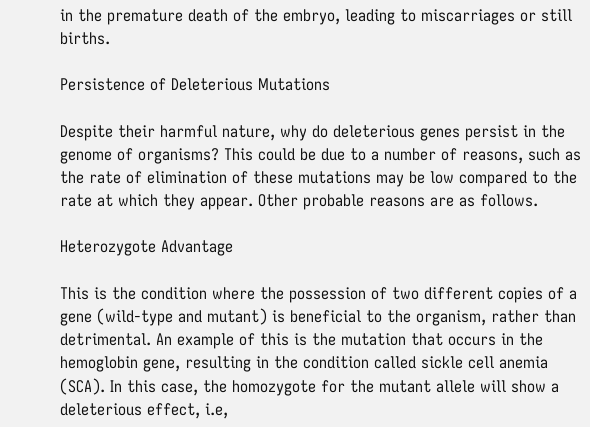in the premature death of the embryo, leading to miscarriages or still births.

Persistence of Deleterious Mutations

Despite their harmful nature, why do deleterious genes persist in the genome of organisms? This could be due to a number of reasons, such as the rate of elimination of these mutations may be low compared to the rate at which they appear. Other probable reasons are as follows.

Heterozygote Advantage

This is the condition where the possession of two different copies of a gene (wild-type and mutant) is beneficial to the organism, rather than detrimental. An example of this is the mutation that occurs in the hemoglobin gene, resulting in the condition called sickle cell anemia (SCA). In this case, the homozygote for the mutant allele will show a deleterious effect, i.e,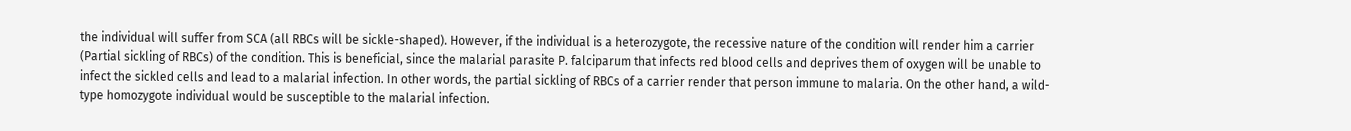the individual will suffer from SCA (all RBCs will be sickle-shaped). However, if the individual is a heterozygote, the recessive nature of the condition will render him a carrier (Partial sickling of RBCs) of the condition. This is beneficial, since the malarial parasite P. falciparum that infects red blood cells and deprives them of oxygen will be unable to infect the sickled cells and lead to a malarial infection. In other words, the partial sickling of RBCs of a carrier render that person immune to malaria. On the other hand, a wild-type homozygote individual would be susceptible to the malarial infection.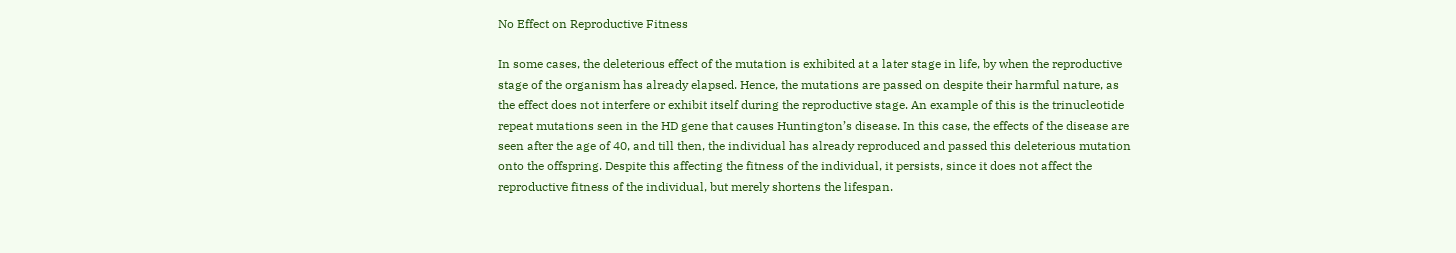No Effect on Reproductive Fitness

In some cases, the deleterious effect of the mutation is exhibited at a later stage in life, by when the reproductive stage of the organism has already elapsed. Hence, the mutations are passed on despite their harmful nature, as the effect does not interfere or exhibit itself during the reproductive stage. An example of this is the trinucleotide repeat mutations seen in the HD gene that causes Huntington’s disease. In this case, the effects of the disease are seen after the age of 40, and till then, the individual has already reproduced and passed this deleterious mutation onto the offspring. Despite this affecting the fitness of the individual, it persists, since it does not affect the reproductive fitness of the individual, but merely shortens the lifespan.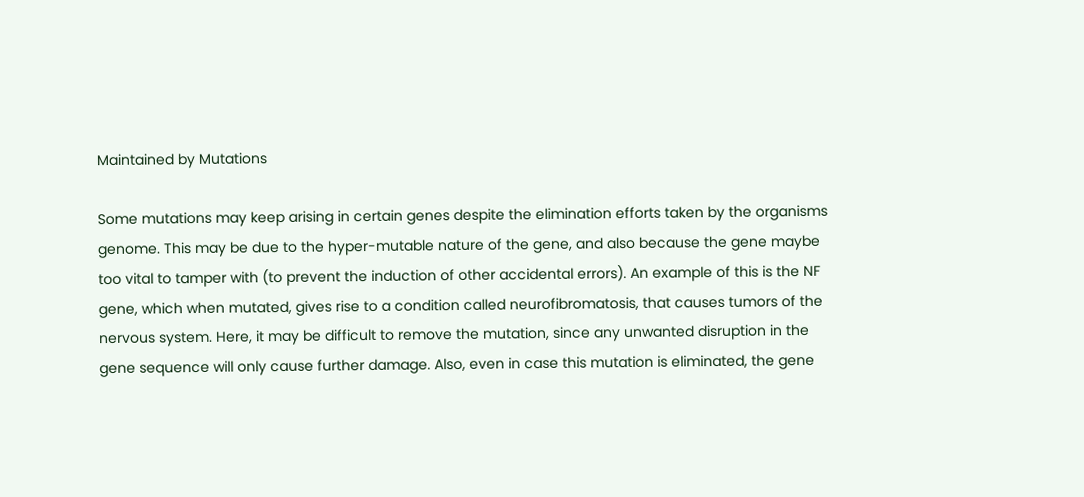Maintained by Mutations

Some mutations may keep arising in certain genes despite the elimination efforts taken by the organisms genome. This may be due to the hyper-mutable nature of the gene, and also because the gene maybe too vital to tamper with (to prevent the induction of other accidental errors). An example of this is the NF gene, which when mutated, gives rise to a condition called neurofibromatosis, that causes tumors of the nervous system. Here, it may be difficult to remove the mutation, since any unwanted disruption in the gene sequence will only cause further damage. Also, even in case this mutation is eliminated, the gene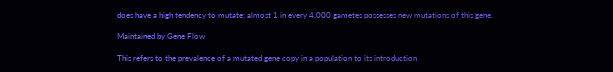does have a high tendency to mutate; almost 1 in every 4,000 gametes possesses new mutations of this gene.

Maintained by Gene Flow

This refers to the prevalence of a mutated gene copy in a population to its introduction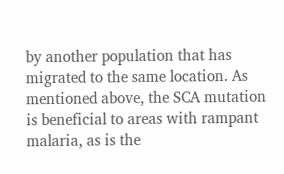by another population that has migrated to the same location. As mentioned above, the SCA mutation is beneficial to areas with rampant malaria, as is the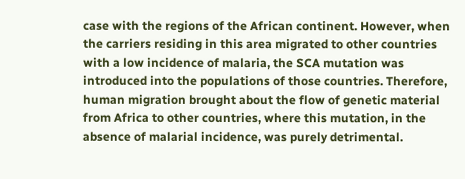case with the regions of the African continent. However, when the carriers residing in this area migrated to other countries with a low incidence of malaria, the SCA mutation was introduced into the populations of those countries. Therefore, human migration brought about the flow of genetic material from Africa to other countries, where this mutation, in the absence of malarial incidence, was purely detrimental.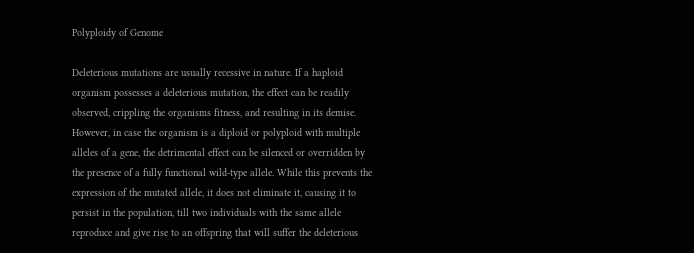Polyploidy of Genome

Deleterious mutations are usually recessive in nature. If a haploid organism possesses a deleterious mutation, the effect can be readily observed, crippling the organisms fitness, and resulting in its demise. However, in case the organism is a diploid or polyploid with multiple alleles of a gene, the detrimental effect can be silenced or overridden by the presence of a fully functional wild-type allele. While this prevents the expression of the mutated allele, it does not eliminate it, causing it to persist in the population, till two individuals with the same allele reproduce and give rise to an offspring that will suffer the deleterious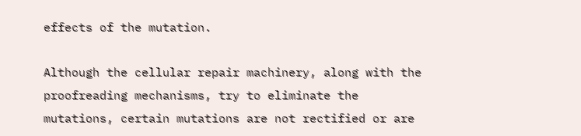effects of the mutation.

Although the cellular repair machinery, along with the proofreading mechanisms, try to eliminate the mutations, certain mutations are not rectified or are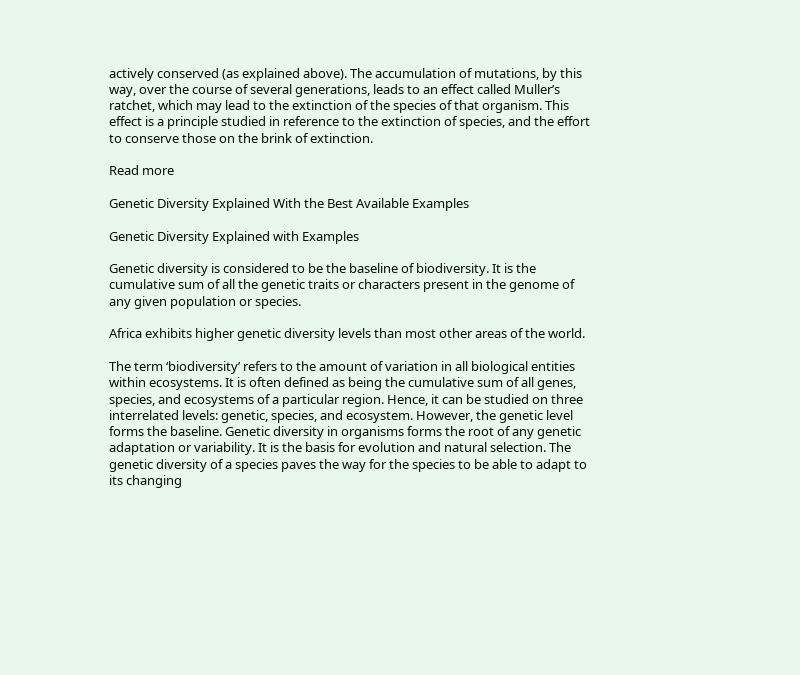actively conserved (as explained above). The accumulation of mutations, by this way, over the course of several generations, leads to an effect called Muller’s ratchet, which may lead to the extinction of the species of that organism. This effect is a principle studied in reference to the extinction of species, and the effort to conserve those on the brink of extinction.

Read more

Genetic Diversity Explained With the Best Available Examples

Genetic Diversity Explained with Examples

Genetic diversity is considered to be the baseline of biodiversity. It is the cumulative sum of all the genetic traits or characters present in the genome of any given population or species.

Africa exhibits higher genetic diversity levels than most other areas of the world.

The term ‘biodiversity’ refers to the amount of variation in all biological entities within ecosystems. It is often defined as being the cumulative sum of all genes, species, and ecosystems of a particular region. Hence, it can be studied on three interrelated levels: genetic, species, and ecosystem. However, the genetic level forms the baseline. Genetic diversity in organisms forms the root of any genetic adaptation or variability. It is the basis for evolution and natural selection. The genetic diversity of a species paves the way for the species to be able to adapt to its changing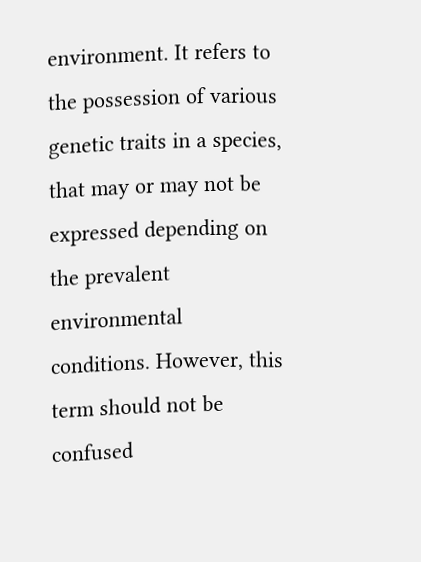environment. It refers to the possession of various genetic traits in a species, that may or may not be expressed depending on the prevalent environmental conditions. However, this term should not be confused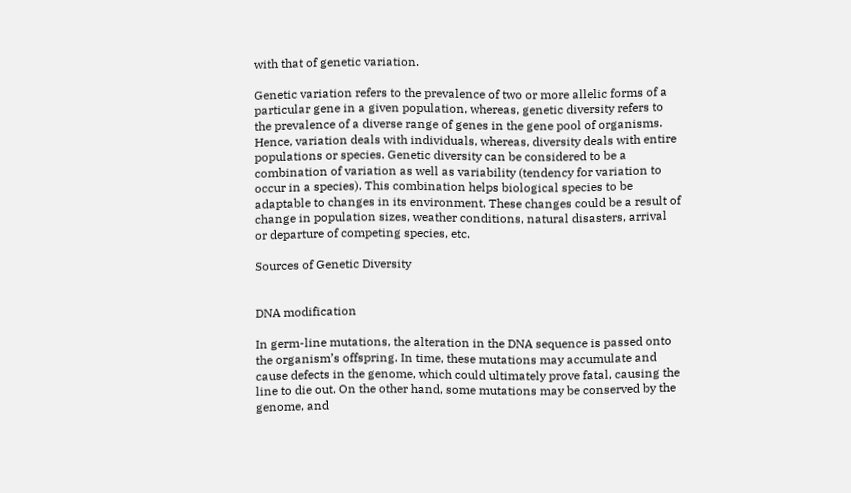with that of genetic variation.

Genetic variation refers to the prevalence of two or more allelic forms of a particular gene in a given population, whereas, genetic diversity refers to the prevalence of a diverse range of genes in the gene pool of organisms. Hence, variation deals with individuals, whereas, diversity deals with entire populations or species. Genetic diversity can be considered to be a combination of variation as well as variability (tendency for variation to occur in a species). This combination helps biological species to be adaptable to changes in its environment. These changes could be a result of change in population sizes, weather conditions, natural disasters, arrival or departure of competing species, etc.

Sources of Genetic Diversity


DNA modification

In germ-line mutations, the alteration in the DNA sequence is passed onto the organism’s offspring. In time, these mutations may accumulate and cause defects in the genome, which could ultimately prove fatal, causing the line to die out. On the other hand, some mutations may be conserved by the genome, and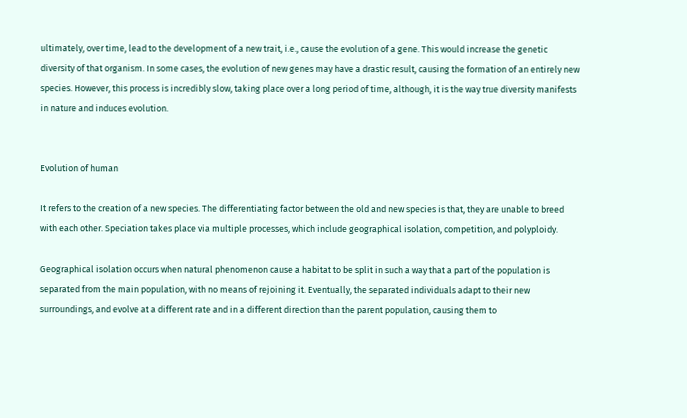ultimately, over time, lead to the development of a new trait, i.e., cause the evolution of a gene. This would increase the genetic diversity of that organism. In some cases, the evolution of new genes may have a drastic result, causing the formation of an entirely new species. However, this process is incredibly slow, taking place over a long period of time, although, it is the way true diversity manifests in nature and induces evolution.


Evolution of human

It refers to the creation of a new species. The differentiating factor between the old and new species is that, they are unable to breed with each other. Speciation takes place via multiple processes, which include geographical isolation, competition, and polyploidy.

Geographical isolation occurs when natural phenomenon cause a habitat to be split in such a way that a part of the population is separated from the main population, with no means of rejoining it. Eventually, the separated individuals adapt to their new surroundings, and evolve at a different rate and in a different direction than the parent population, causing them to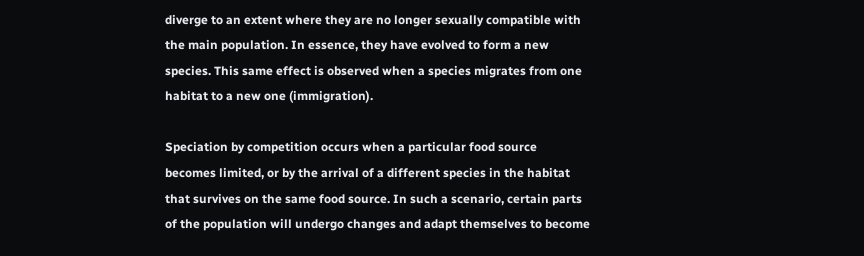diverge to an extent where they are no longer sexually compatible with the main population. In essence, they have evolved to form a new species. This same effect is observed when a species migrates from one habitat to a new one (immigration).

Speciation by competition occurs when a particular food source becomes limited, or by the arrival of a different species in the habitat that survives on the same food source. In such a scenario, certain parts of the population will undergo changes and adapt themselves to become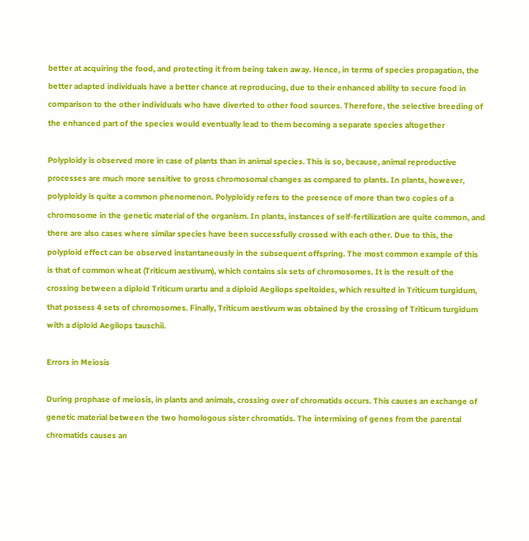better at acquiring the food, and protecting it from being taken away. Hence, in terms of species propagation, the better adapted individuals have a better chance at reproducing, due to their enhanced ability to secure food in comparison to the other individuals who have diverted to other food sources. Therefore, the selective breeding of the enhanced part of the species would eventually lead to them becoming a separate species altogether

Polyploidy is observed more in case of plants than in animal species. This is so, because, animal reproductive processes are much more sensitive to gross chromosomal changes as compared to plants. In plants, however, polyploidy is quite a common phenomenon. Polyploidy refers to the presence of more than two copies of a chromosome in the genetic material of the organism. In plants, instances of self-fertilization are quite common, and there are also cases where similar species have been successfully crossed with each other. Due to this, the polyploid effect can be observed instantaneously in the subsequent offspring. The most common example of this is that of common wheat (Triticum aestivum), which contains six sets of chromosomes. It is the result of the crossing between a diploid Triticum urartu and a diploid Aegilops speltoides, which resulted in Triticum turgidum, that possess 4 sets of chromosomes. Finally, Triticum aestivum was obtained by the crossing of Triticum turgidum with a diploid Aegilops tauschii.

Errors in Meiosis

During prophase of meiosis, in plants and animals, crossing over of chromatids occurs. This causes an exchange of genetic material between the two homologous sister chromatids. The intermixing of genes from the parental chromatids causes an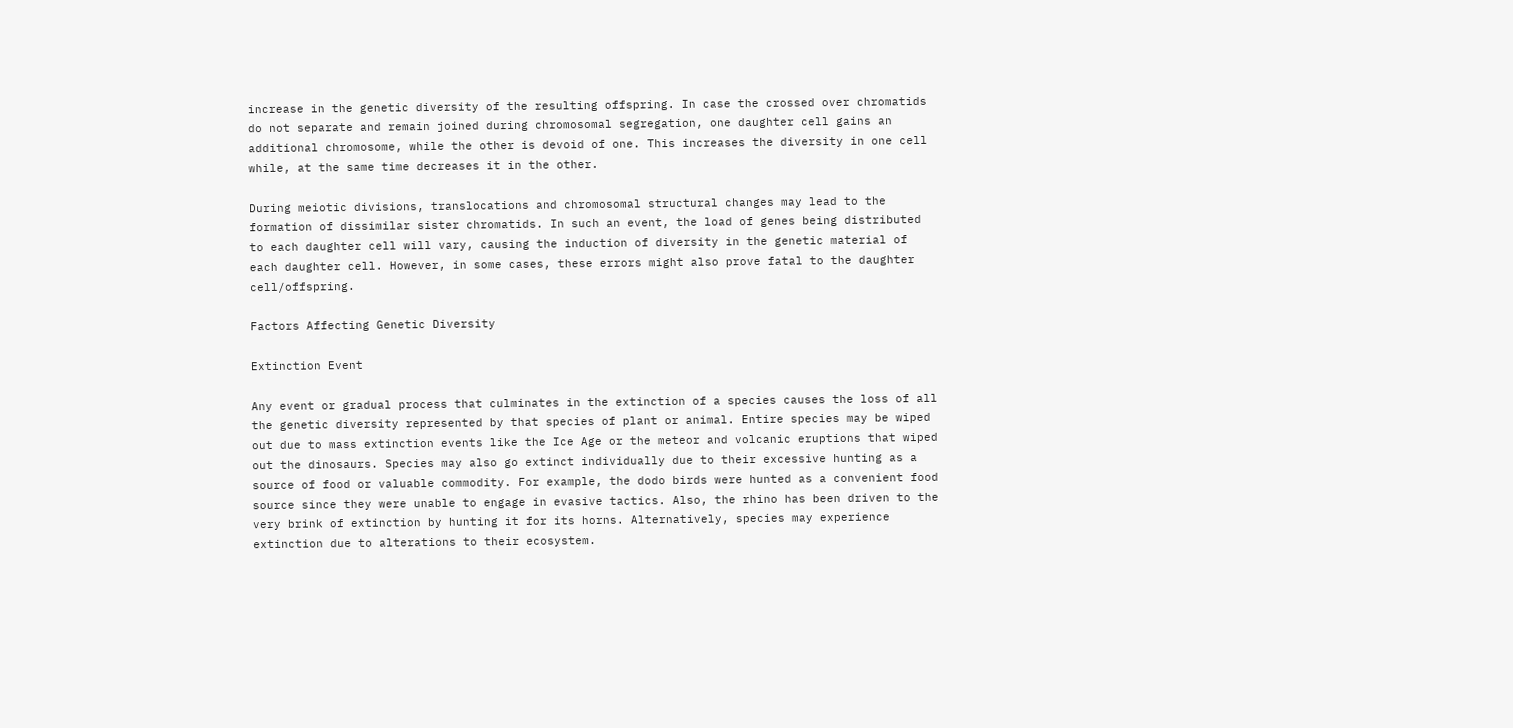increase in the genetic diversity of the resulting offspring. In case the crossed over chromatids do not separate and remain joined during chromosomal segregation, one daughter cell gains an additional chromosome, while the other is devoid of one. This increases the diversity in one cell while, at the same time decreases it in the other.

During meiotic divisions, translocations and chromosomal structural changes may lead to the formation of dissimilar sister chromatids. In such an event, the load of genes being distributed to each daughter cell will vary, causing the induction of diversity in the genetic material of each daughter cell. However, in some cases, these errors might also prove fatal to the daughter cell/offspring.

Factors Affecting Genetic Diversity

Extinction Event

Any event or gradual process that culminates in the extinction of a species causes the loss of all the genetic diversity represented by that species of plant or animal. Entire species may be wiped out due to mass extinction events like the Ice Age or the meteor and volcanic eruptions that wiped out the dinosaurs. Species may also go extinct individually due to their excessive hunting as a source of food or valuable commodity. For example, the dodo birds were hunted as a convenient food source since they were unable to engage in evasive tactics. Also, the rhino has been driven to the very brink of extinction by hunting it for its horns. Alternatively, species may experience extinction due to alterations to their ecosystem.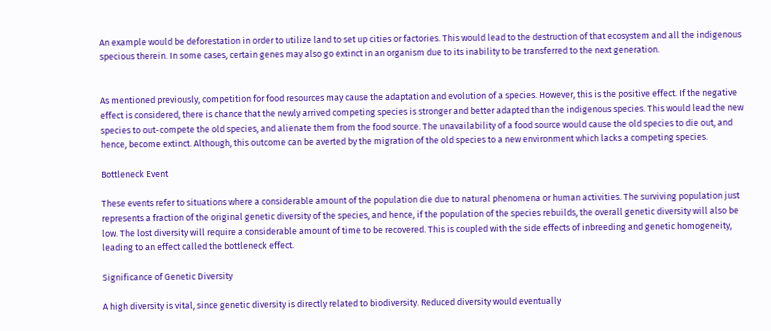An example would be deforestation in order to utilize land to set up cities or factories. This would lead to the destruction of that ecosystem and all the indigenous specious therein. In some cases, certain genes may also go extinct in an organism due to its inability to be transferred to the next generation.


As mentioned previously, competition for food resources may cause the adaptation and evolution of a species. However, this is the positive effect. If the negative effect is considered, there is chance that the newly arrived competing species is stronger and better adapted than the indigenous species. This would lead the new species to out-compete the old species, and alienate them from the food source. The unavailability of a food source would cause the old species to die out, and hence, become extinct. Although, this outcome can be averted by the migration of the old species to a new environment which lacks a competing species.

Bottleneck Event

These events refer to situations where a considerable amount of the population die due to natural phenomena or human activities. The surviving population just represents a fraction of the original genetic diversity of the species, and hence, if the population of the species rebuilds, the overall genetic diversity will also be low. The lost diversity will require a considerable amount of time to be recovered. This is coupled with the side effects of inbreeding and genetic homogeneity, leading to an effect called the bottleneck effect.

Significance of Genetic Diversity

A high diversity is vital, since genetic diversity is directly related to biodiversity. Reduced diversity would eventually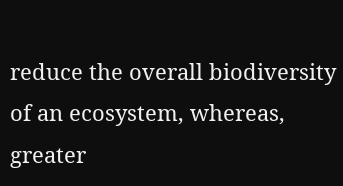reduce the overall biodiversity of an ecosystem, whereas, greater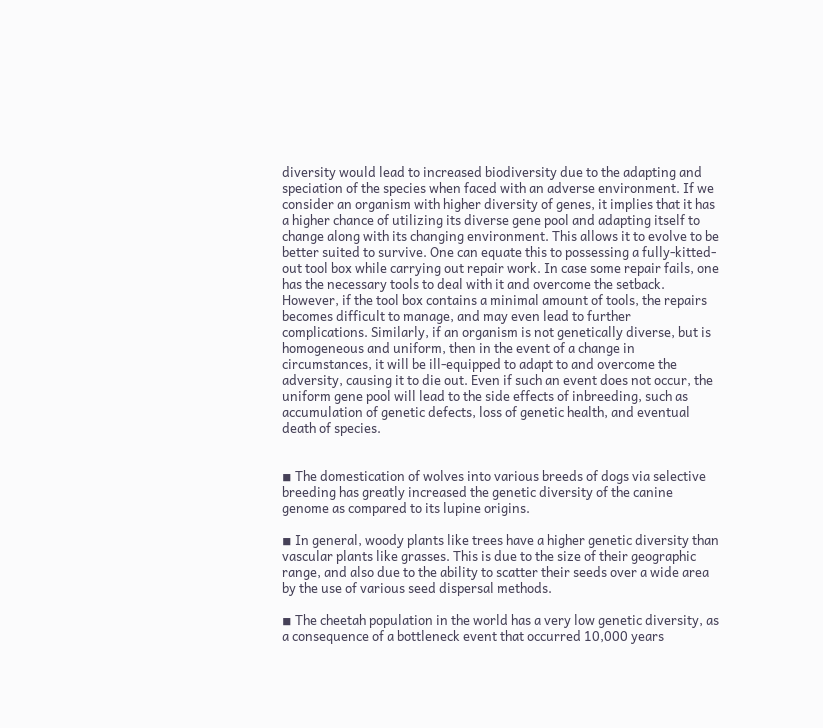diversity would lead to increased biodiversity due to the adapting and speciation of the species when faced with an adverse environment. If we consider an organism with higher diversity of genes, it implies that it has a higher chance of utilizing its diverse gene pool and adapting itself to change along with its changing environment. This allows it to evolve to be better suited to survive. One can equate this to possessing a fully-kitted-out tool box while carrying out repair work. In case some repair fails, one has the necessary tools to deal with it and overcome the setback. However, if the tool box contains a minimal amount of tools, the repairs becomes difficult to manage, and may even lead to further complications. Similarly, if an organism is not genetically diverse, but is homogeneous and uniform, then in the event of a change in circumstances, it will be ill-equipped to adapt to and overcome the adversity, causing it to die out. Even if such an event does not occur, the uniform gene pool will lead to the side effects of inbreeding, such as accumulation of genetic defects, loss of genetic health, and eventual death of species.


◾ The domestication of wolves into various breeds of dogs via selective breeding has greatly increased the genetic diversity of the canine genome as compared to its lupine origins.

◾ In general, woody plants like trees have a higher genetic diversity than vascular plants like grasses. This is due to the size of their geographic range, and also due to the ability to scatter their seeds over a wide area by the use of various seed dispersal methods.

◾ The cheetah population in the world has a very low genetic diversity, as a consequence of a bottleneck event that occurred 10,000 years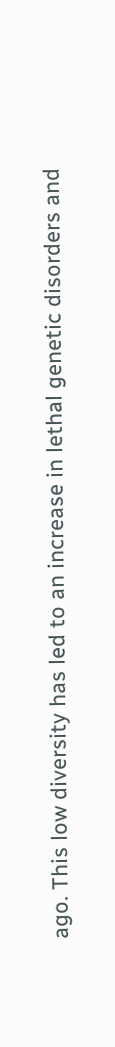ago. This low diversity has led to an increase in lethal genetic disorders and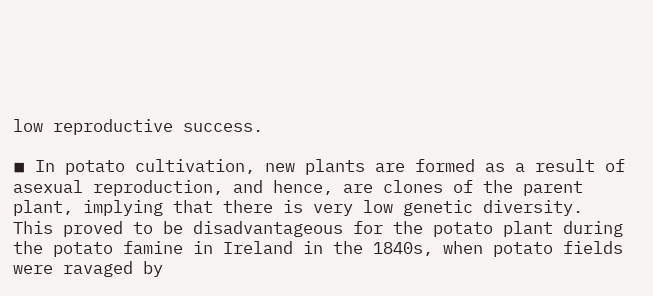low reproductive success.

◾ In potato cultivation, new plants are formed as a result of asexual reproduction, and hence, are clones of the parent plant, implying that there is very low genetic diversity. This proved to be disadvantageous for the potato plant during the potato famine in Ireland in the 1840s, when potato fields were ravaged by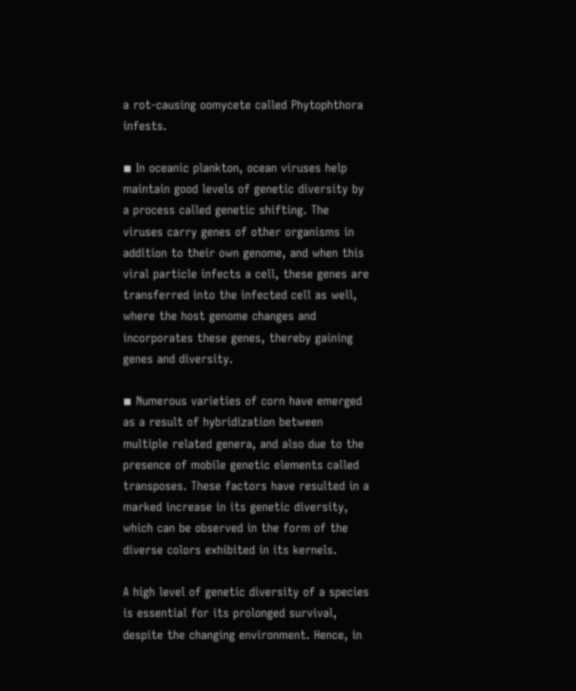a rot-causing oomycete called Phytophthora infests.

◾ In oceanic plankton, ocean viruses help maintain good levels of genetic diversity by a process called genetic shifting. The viruses carry genes of other organisms in addition to their own genome, and when this viral particle infects a cell, these genes are transferred into the infected cell as well, where the host genome changes and incorporates these genes, thereby gaining genes and diversity.

◾ Numerous varieties of corn have emerged as a result of hybridization between multiple related genera, and also due to the presence of mobile genetic elements called transposes. These factors have resulted in a marked increase in its genetic diversity, which can be observed in the form of the diverse colors exhibited in its kernels.

A high level of genetic diversity of a species is essential for its prolonged survival, despite the changing environment. Hence, in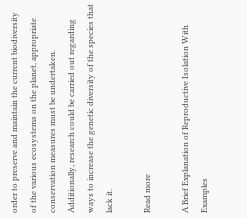order to preserve and maintain the current biodiversity of the various ecosystems on the planet, appropriate conservation measures must be undertaken. Additionally, research could be carried out regarding ways to increase the genetic diversity of the species that lack it.

Read more

A Brief Explanation of Reproductive Isolation With Examples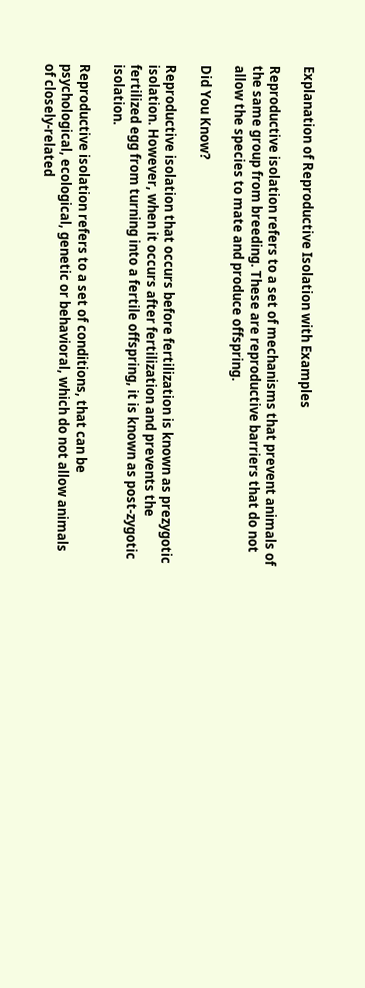Explanation of Reproductive Isolation with Examples

Reproductive isolation refers to a set of mechanisms that prevent animals of the same group from breeding. These are reproductive barriers that do not allow the species to mate and produce offspring.

Did You Know?

Reproductive isolation that occurs before fertilization is known as prezygotic isolation. However, when it occurs after fertilization and prevents the fertilized egg from turning into a fertile offspring, it is known as post-zygotic isolation.

Reproductive isolation refers to a set of conditions, that can be psychological, ecological, genetic or behavioral, which do not allow animals of closely-related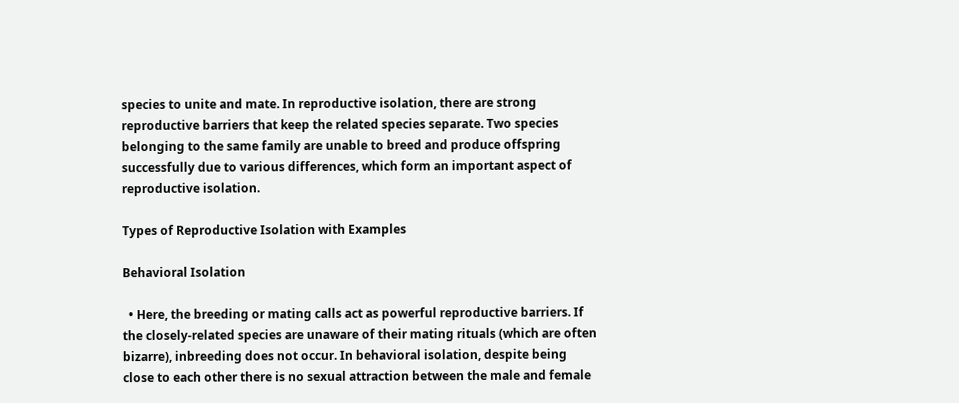species to unite and mate. In reproductive isolation, there are strong reproductive barriers that keep the related species separate. Two species belonging to the same family are unable to breed and produce offspring successfully due to various differences, which form an important aspect of reproductive isolation.

Types of Reproductive Isolation with Examples

Behavioral Isolation

  • Here, the breeding or mating calls act as powerful reproductive barriers. If the closely-related species are unaware of their mating rituals (which are often bizarre), inbreeding does not occur. In behavioral isolation, despite being close to each other there is no sexual attraction between the male and female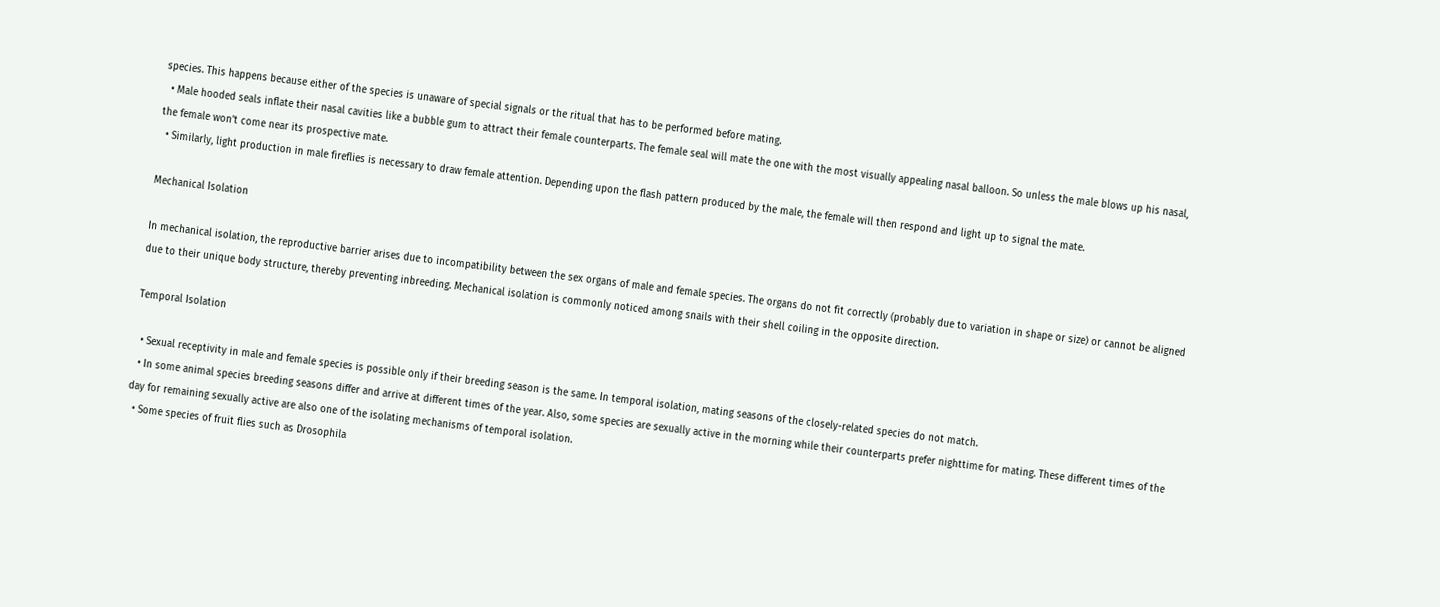species. This happens because either of the species is unaware of special signals or the ritual that has to be performed before mating.
  • Male hooded seals inflate their nasal cavities like a bubble gum to attract their female counterparts. The female seal will mate the one with the most visually appealing nasal balloon. So unless the male blows up his nasal, the female won’t come near its prospective mate.
  • Similarly, light production in male fireflies is necessary to draw female attention. Depending upon the flash pattern produced by the male, the female will then respond and light up to signal the mate.

Mechanical Isolation

In mechanical isolation, the reproductive barrier arises due to incompatibility between the sex organs of male and female species. The organs do not fit correctly (probably due to variation in shape or size) or cannot be aligned due to their unique body structure, thereby preventing inbreeding. Mechanical isolation is commonly noticed among snails with their shell coiling in the opposite direction.

Temporal Isolation

  • Sexual receptivity in male and female species is possible only if their breeding season is the same. In temporal isolation, mating seasons of the closely-related species do not match.
  • In some animal species breeding seasons differ and arrive at different times of the year. Also, some species are sexually active in the morning while their counterparts prefer nighttime for mating. These different times of the day for remaining sexually active are also one of the isolating mechanisms of temporal isolation.
  • Some species of fruit flies such as Drosophila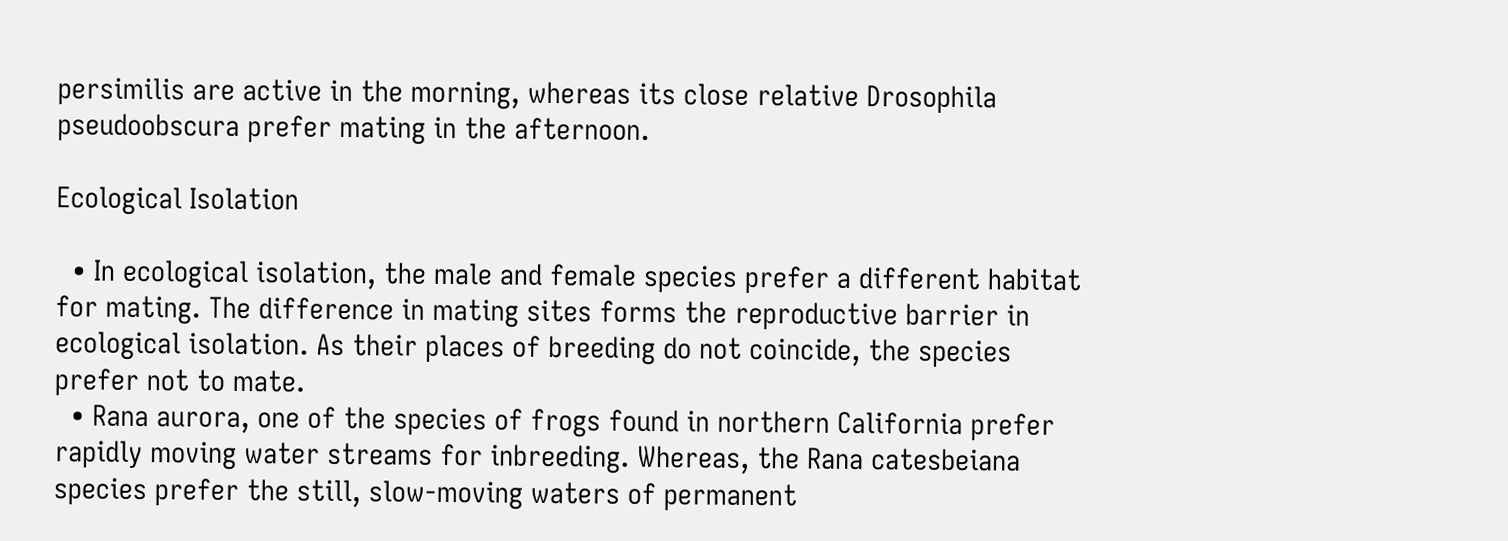persimilis are active in the morning, whereas its close relative Drosophila pseudoobscura prefer mating in the afternoon.

Ecological Isolation

  • In ecological isolation, the male and female species prefer a different habitat for mating. The difference in mating sites forms the reproductive barrier in ecological isolation. As their places of breeding do not coincide, the species prefer not to mate.
  • Rana aurora, one of the species of frogs found in northern California prefer rapidly moving water streams for inbreeding. Whereas, the Rana catesbeiana species prefer the still, slow-moving waters of permanent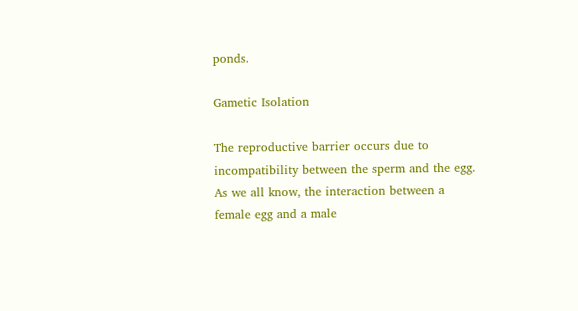ponds.

Gametic Isolation

The reproductive barrier occurs due to incompatibility between the sperm and the egg. As we all know, the interaction between a female egg and a male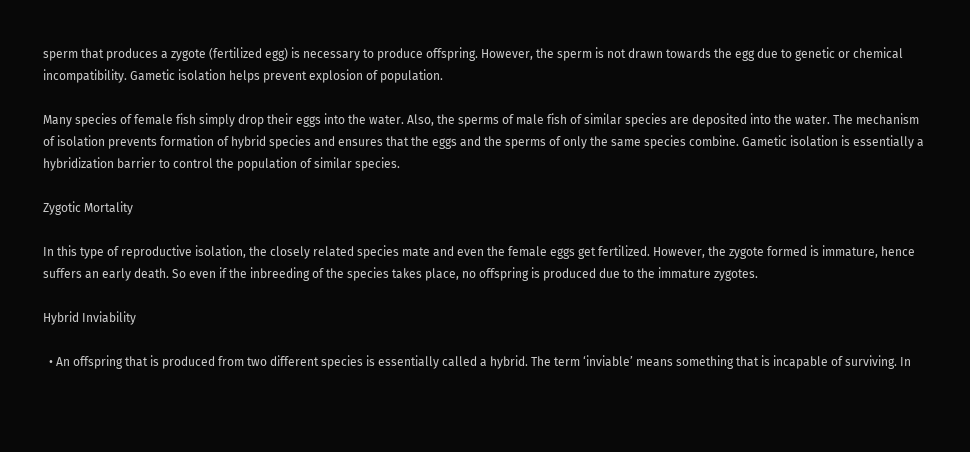sperm that produces a zygote (fertilized egg) is necessary to produce offspring. However, the sperm is not drawn towards the egg due to genetic or chemical incompatibility. Gametic isolation helps prevent explosion of population.

Many species of female fish simply drop their eggs into the water. Also, the sperms of male fish of similar species are deposited into the water. The mechanism of isolation prevents formation of hybrid species and ensures that the eggs and the sperms of only the same species combine. Gametic isolation is essentially a hybridization barrier to control the population of similar species.

Zygotic Mortality

In this type of reproductive isolation, the closely related species mate and even the female eggs get fertilized. However, the zygote formed is immature, hence suffers an early death. So even if the inbreeding of the species takes place, no offspring is produced due to the immature zygotes.

Hybrid Inviability

  • An offspring that is produced from two different species is essentially called a hybrid. The term ‘inviable’ means something that is incapable of surviving. In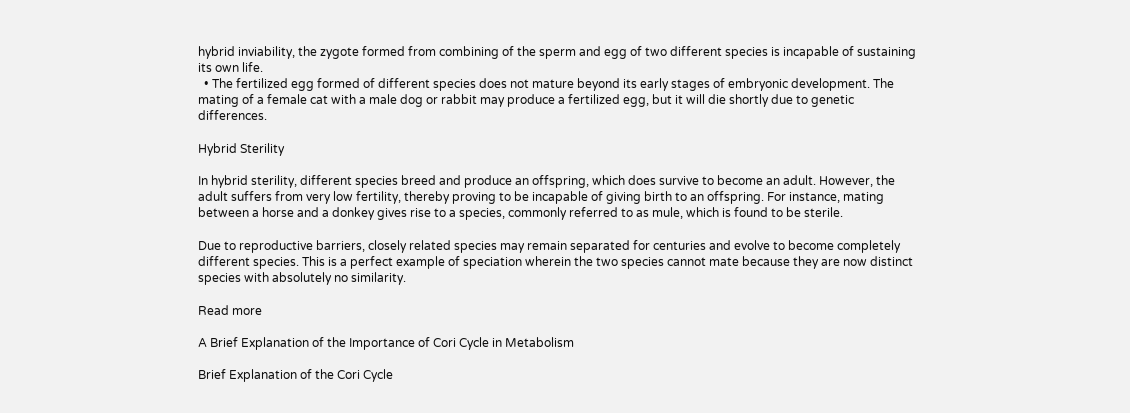hybrid inviability, the zygote formed from combining of the sperm and egg of two different species is incapable of sustaining its own life.
  • The fertilized egg formed of different species does not mature beyond its early stages of embryonic development. The mating of a female cat with a male dog or rabbit may produce a fertilized egg, but it will die shortly due to genetic differences.

Hybrid Sterility

In hybrid sterility, different species breed and produce an offspring, which does survive to become an adult. However, the adult suffers from very low fertility, thereby proving to be incapable of giving birth to an offspring. For instance, mating between a horse and a donkey gives rise to a species, commonly referred to as mule, which is found to be sterile.

Due to reproductive barriers, closely related species may remain separated for centuries and evolve to become completely different species. This is a perfect example of speciation wherein the two species cannot mate because they are now distinct species with absolutely no similarity.

Read more

A Brief Explanation of the Importance of Cori Cycle in Metabolism

Brief Explanation of the Cori Cycle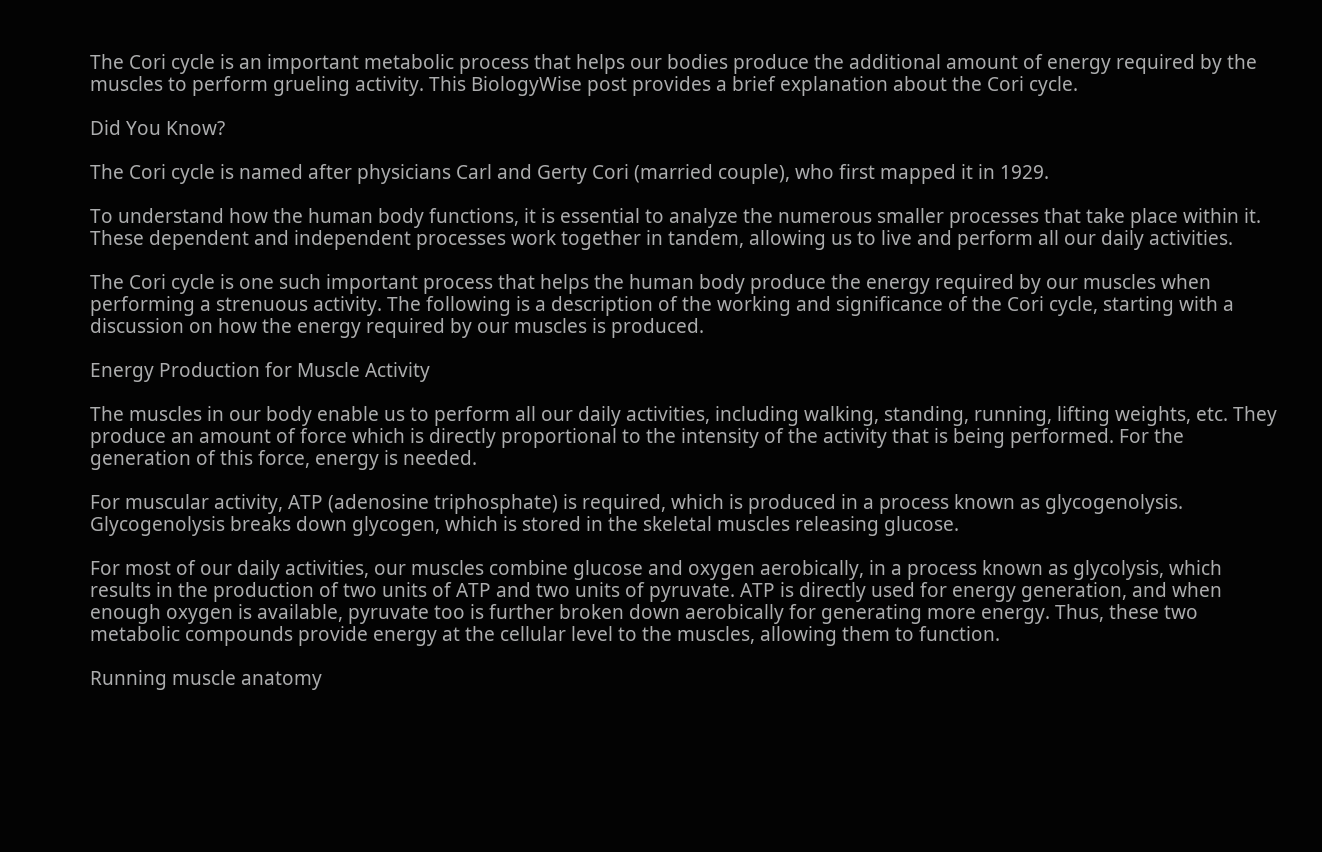The Cori cycle is an important metabolic process that helps our bodies produce the additional amount of energy required by the muscles to perform grueling activity. This BiologyWise post provides a brief explanation about the Cori cycle.

Did You Know?

The Cori cycle is named after physicians Carl and Gerty Cori (married couple), who first mapped it in 1929.

To understand how the human body functions, it is essential to analyze the numerous smaller processes that take place within it. These dependent and independent processes work together in tandem, allowing us to live and perform all our daily activities.

The Cori cycle is one such important process that helps the human body produce the energy required by our muscles when performing a strenuous activity. The following is a description of the working and significance of the Cori cycle, starting with a discussion on how the energy required by our muscles is produced.

Energy Production for Muscle Activity

The muscles in our body enable us to perform all our daily activities, including walking, standing, running, lifting weights, etc. They produce an amount of force which is directly proportional to the intensity of the activity that is being performed. For the generation of this force, energy is needed.

For muscular activity, ATP (adenosine triphosphate) is required, which is produced in a process known as glycogenolysis. Glycogenolysis breaks down glycogen, which is stored in the skeletal muscles releasing glucose.

For most of our daily activities, our muscles combine glucose and oxygen aerobically, in a process known as glycolysis, which results in the production of two units of ATP and two units of pyruvate. ATP is directly used for energy generation, and when enough oxygen is available, pyruvate too is further broken down aerobically for generating more energy. Thus, these two metabolic compounds provide energy at the cellular level to the muscles, allowing them to function.

Running muscle anatomy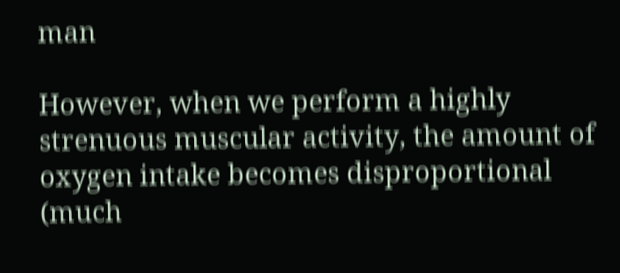man

However, when we perform a highly strenuous muscular activity, the amount of oxygen intake becomes disproportional (much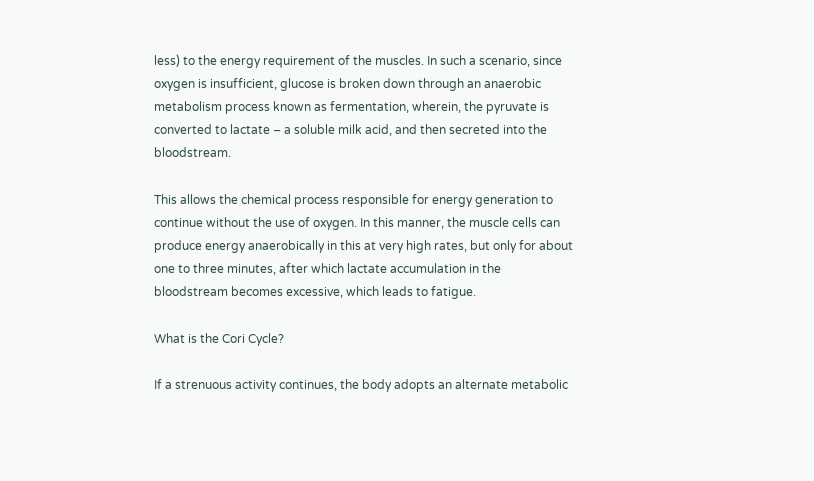less) to the energy requirement of the muscles. In such a scenario, since oxygen is insufficient, glucose is broken down through an anaerobic metabolism process known as fermentation, wherein, the pyruvate is converted to lactate – a soluble milk acid, and then secreted into the bloodstream.

This allows the chemical process responsible for energy generation to continue without the use of oxygen. In this manner, the muscle cells can produce energy anaerobically in this at very high rates, but only for about one to three minutes, after which lactate accumulation in the bloodstream becomes excessive, which leads to fatigue.

What is the Cori Cycle?

If a strenuous activity continues, the body adopts an alternate metabolic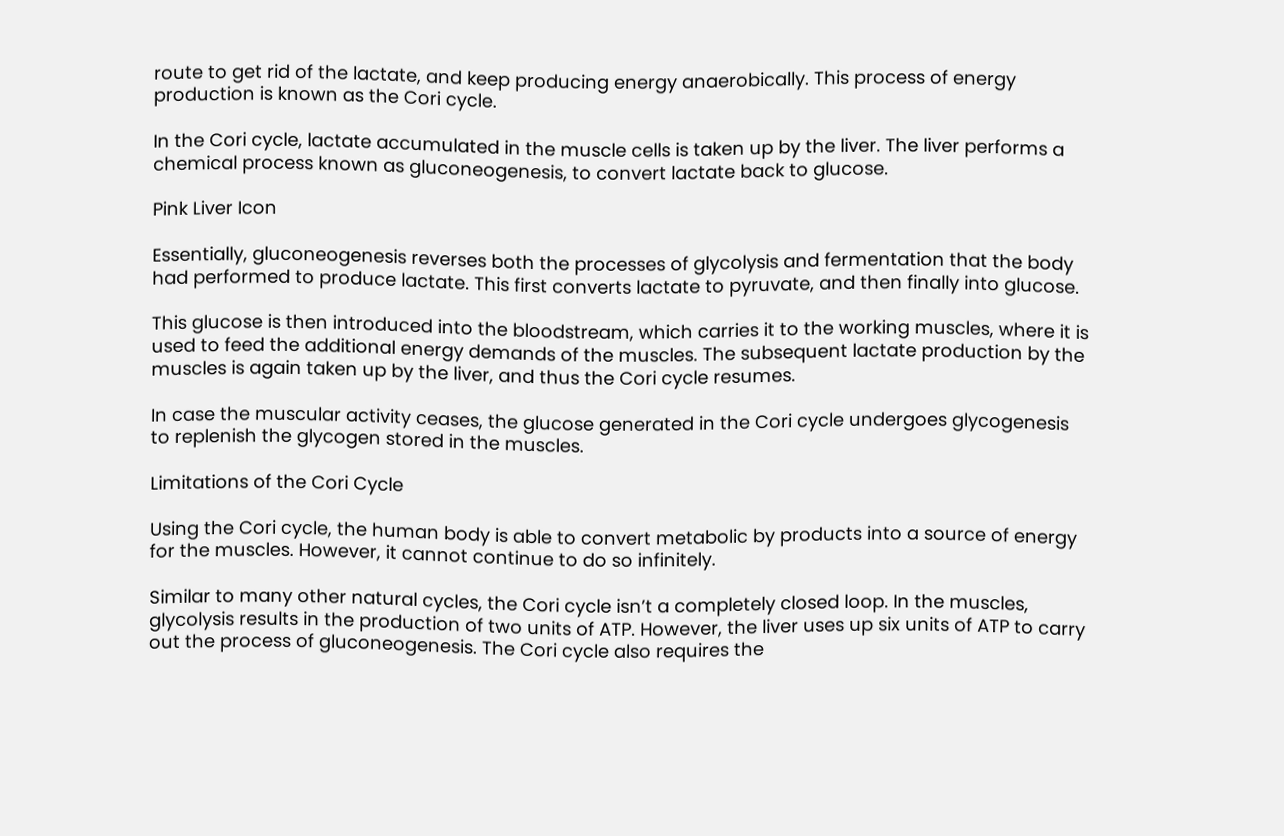route to get rid of the lactate, and keep producing energy anaerobically. This process of energy production is known as the Cori cycle.

In the Cori cycle, lactate accumulated in the muscle cells is taken up by the liver. The liver performs a chemical process known as gluconeogenesis, to convert lactate back to glucose.

Pink Liver Icon

Essentially, gluconeogenesis reverses both the processes of glycolysis and fermentation that the body had performed to produce lactate. This first converts lactate to pyruvate, and then finally into glucose.

This glucose is then introduced into the bloodstream, which carries it to the working muscles, where it is used to feed the additional energy demands of the muscles. The subsequent lactate production by the muscles is again taken up by the liver, and thus the Cori cycle resumes.

In case the muscular activity ceases, the glucose generated in the Cori cycle undergoes glycogenesis to replenish the glycogen stored in the muscles.

Limitations of the Cori Cycle

Using the Cori cycle, the human body is able to convert metabolic by products into a source of energy for the muscles. However, it cannot continue to do so infinitely.

Similar to many other natural cycles, the Cori cycle isn’t a completely closed loop. In the muscles, glycolysis results in the production of two units of ATP. However, the liver uses up six units of ATP to carry out the process of gluconeogenesis. The Cori cycle also requires the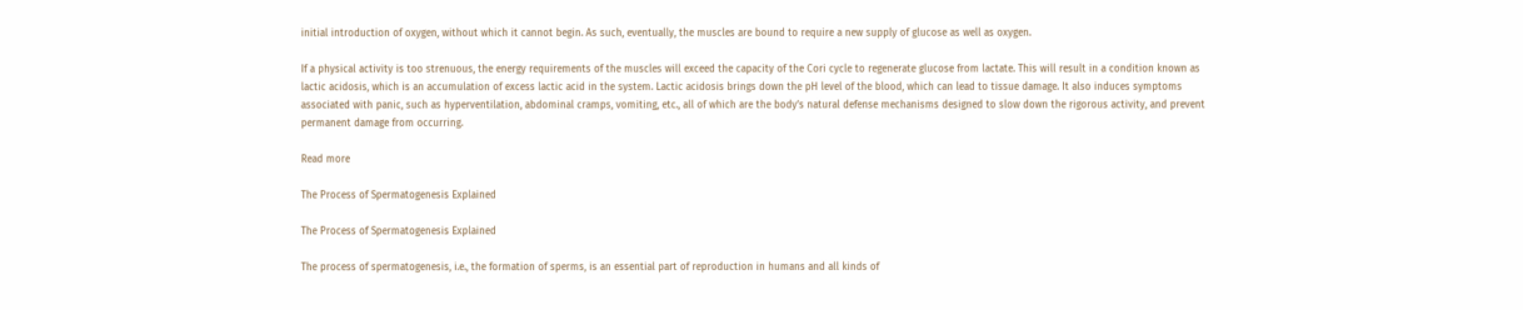initial introduction of oxygen, without which it cannot begin. As such, eventually, the muscles are bound to require a new supply of glucose as well as oxygen.

If a physical activity is too strenuous, the energy requirements of the muscles will exceed the capacity of the Cori cycle to regenerate glucose from lactate. This will result in a condition known as lactic acidosis, which is an accumulation of excess lactic acid in the system. Lactic acidosis brings down the pH level of the blood, which can lead to tissue damage. It also induces symptoms associated with panic, such as hyperventilation, abdominal cramps, vomiting, etc., all of which are the body’s natural defense mechanisms designed to slow down the rigorous activity, and prevent permanent damage from occurring.

Read more

The Process of Spermatogenesis Explained

The Process of Spermatogenesis Explained

The process of spermatogenesis, i.e., the formation of sperms, is an essential part of reproduction in humans and all kinds of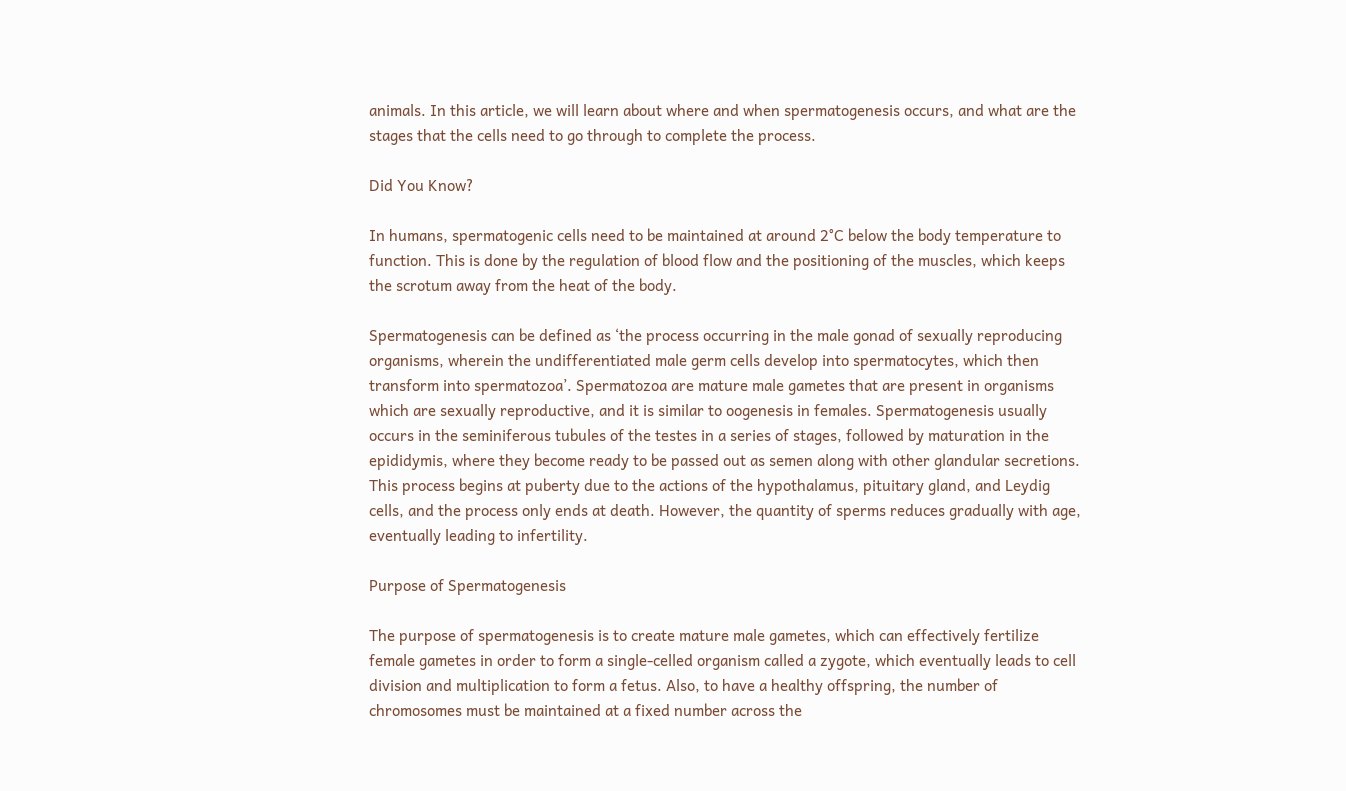animals. In this article, we will learn about where and when spermatogenesis occurs, and what are the stages that the cells need to go through to complete the process.

Did You Know?

In humans, spermatogenic cells need to be maintained at around 2°C below the body temperature to function. This is done by the regulation of blood flow and the positioning of the muscles, which keeps the scrotum away from the heat of the body.

Spermatogenesis can be defined as ‘the process occurring in the male gonad of sexually reproducing organisms, wherein the undifferentiated male germ cells develop into spermatocytes, which then transform into spermatozoa’. Spermatozoa are mature male gametes that are present in organisms which are sexually reproductive, and it is similar to oogenesis in females. Spermatogenesis usually occurs in the seminiferous tubules of the testes in a series of stages, followed by maturation in the epididymis, where they become ready to be passed out as semen along with other glandular secretions. This process begins at puberty due to the actions of the hypothalamus, pituitary gland, and Leydig cells, and the process only ends at death. However, the quantity of sperms reduces gradually with age, eventually leading to infertility.

Purpose of Spermatogenesis

The purpose of spermatogenesis is to create mature male gametes, which can effectively fertilize female gametes in order to form a single-celled organism called a zygote, which eventually leads to cell division and multiplication to form a fetus. Also, to have a healthy offspring, the number of chromosomes must be maintained at a fixed number across the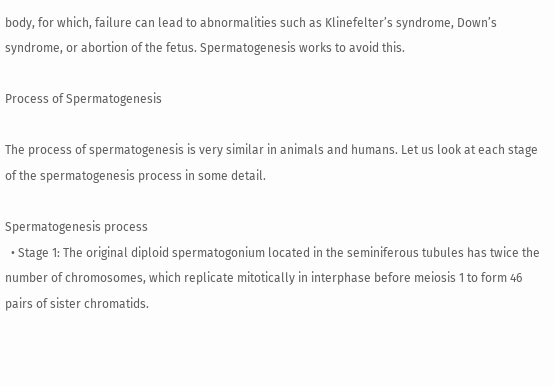body, for which, failure can lead to abnormalities such as Klinefelter’s syndrome, Down’s syndrome, or abortion of the fetus. Spermatogenesis works to avoid this.

Process of Spermatogenesis

The process of spermatogenesis is very similar in animals and humans. Let us look at each stage of the spermatogenesis process in some detail.

Spermatogenesis process
  • Stage 1: The original diploid spermatogonium located in the seminiferous tubules has twice the number of chromosomes, which replicate mitotically in interphase before meiosis 1 to form 46 pairs of sister chromatids.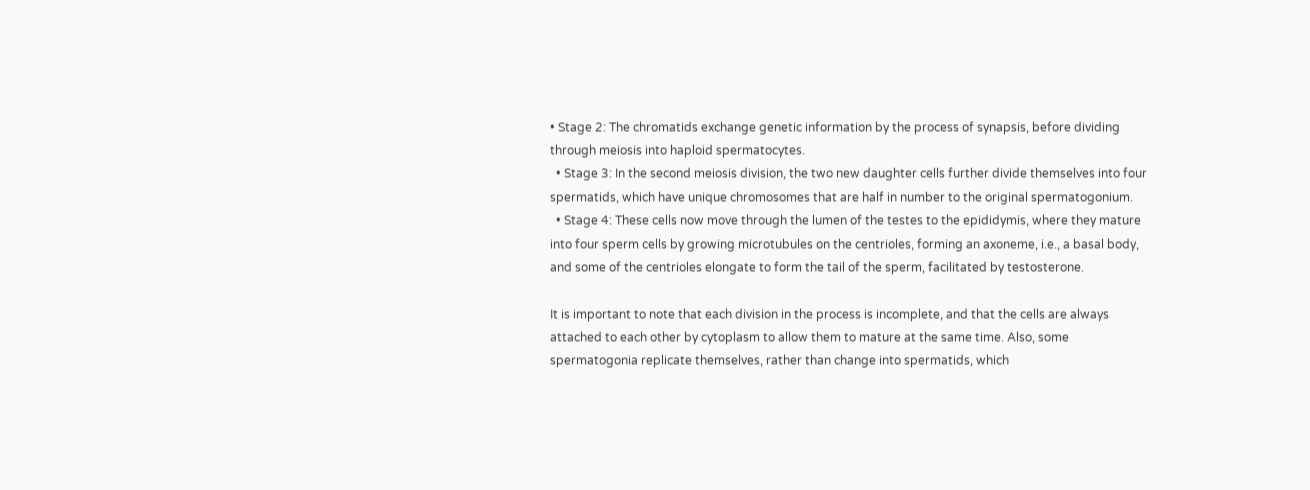• Stage 2: The chromatids exchange genetic information by the process of synapsis, before dividing through meiosis into haploid spermatocytes.
  • Stage 3: In the second meiosis division, the two new daughter cells further divide themselves into four spermatids, which have unique chromosomes that are half in number to the original spermatogonium.
  • Stage 4: These cells now move through the lumen of the testes to the epididymis, where they mature into four sperm cells by growing microtubules on the centrioles, forming an axoneme, i.e., a basal body, and some of the centrioles elongate to form the tail of the sperm, facilitated by testosterone.

It is important to note that each division in the process is incomplete, and that the cells are always attached to each other by cytoplasm to allow them to mature at the same time. Also, some spermatogonia replicate themselves, rather than change into spermatids, which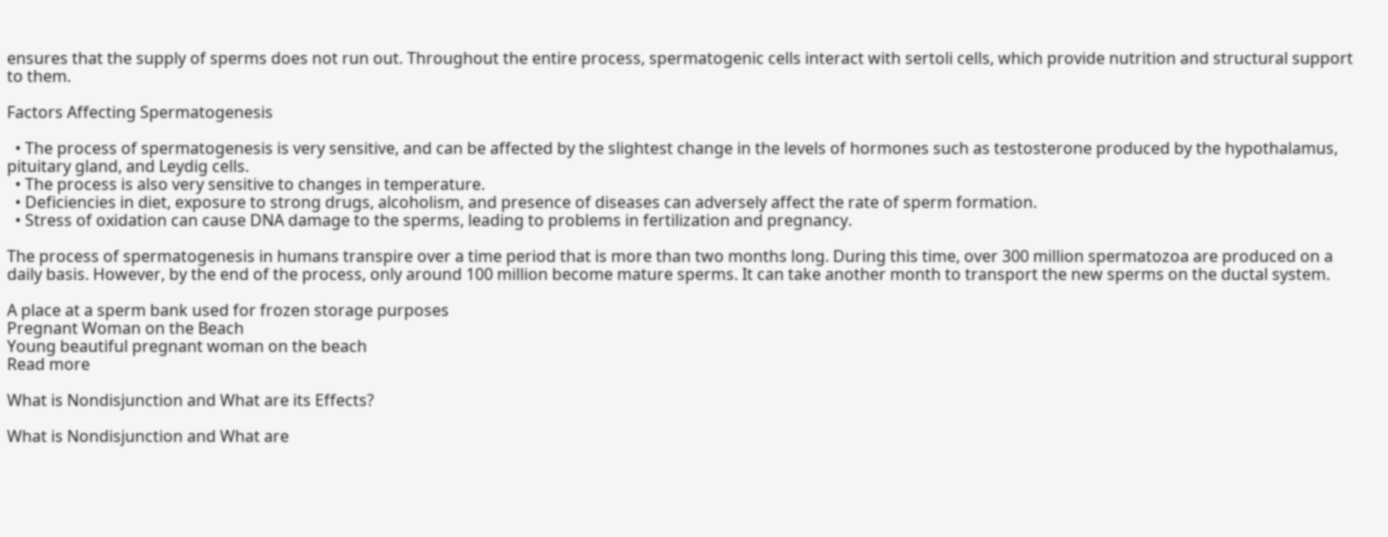ensures that the supply of sperms does not run out. Throughout the entire process, spermatogenic cells interact with sertoli cells, which provide nutrition and structural support to them.

Factors Affecting Spermatogenesis

  • The process of spermatogenesis is very sensitive, and can be affected by the slightest change in the levels of hormones such as testosterone produced by the hypothalamus, pituitary gland, and Leydig cells.
  • The process is also very sensitive to changes in temperature.
  • Deficiencies in diet, exposure to strong drugs, alcoholism, and presence of diseases can adversely affect the rate of sperm formation.
  • Stress of oxidation can cause DNA damage to the sperms, leading to problems in fertilization and pregnancy.

The process of spermatogenesis in humans transpire over a time period that is more than two months long. During this time, over 300 million spermatozoa are produced on a daily basis. However, by the end of the process, only around 100 million become mature sperms. It can take another month to transport the new sperms on the ductal system.

A place at a sperm bank used for frozen storage purposes
Pregnant Woman on the Beach
Young beautiful pregnant woman on the beach
Read more

What is Nondisjunction and What are its Effects?

What is Nondisjunction and What are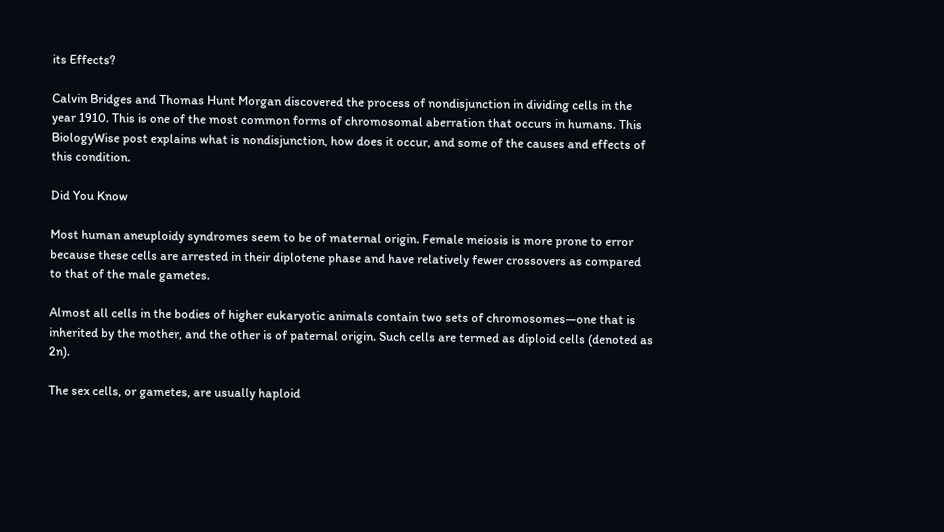its Effects?

Calvin Bridges and Thomas Hunt Morgan discovered the process of nondisjunction in dividing cells in the year 1910. This is one of the most common forms of chromosomal aberration that occurs in humans. This BiologyWise post explains what is nondisjunction, how does it occur, and some of the causes and effects of this condition.

Did You Know

Most human aneuploidy syndromes seem to be of maternal origin. Female meiosis is more prone to error because these cells are arrested in their diplotene phase and have relatively fewer crossovers as compared to that of the male gametes.

Almost all cells in the bodies of higher eukaryotic animals contain two sets of chromosomes―one that is inherited by the mother, and the other is of paternal origin. Such cells are termed as diploid cells (denoted as 2n).

The sex cells, or gametes, are usually haploid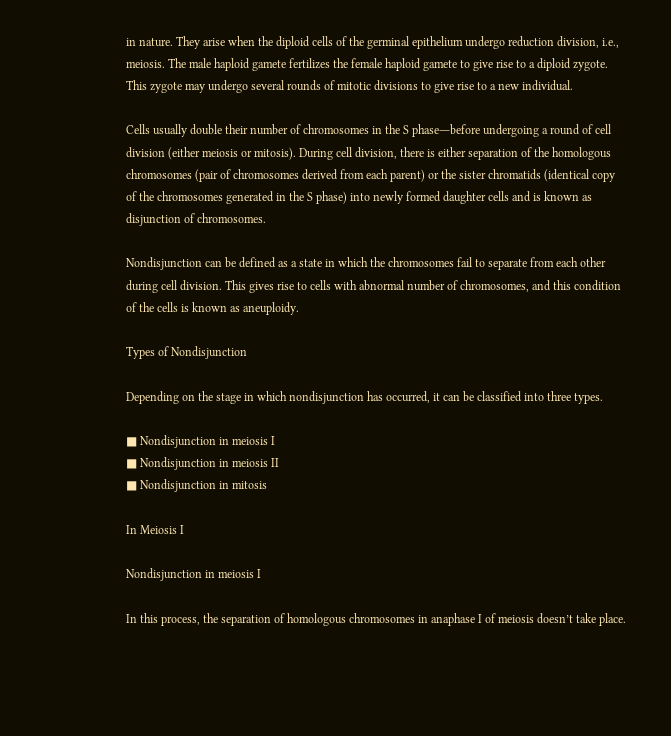in nature. They arise when the diploid cells of the germinal epithelium undergo reduction division, i.e., meiosis. The male haploid gamete fertilizes the female haploid gamete to give rise to a diploid zygote. This zygote may undergo several rounds of mitotic divisions to give rise to a new individual.

Cells usually double their number of chromosomes in the S phase―before undergoing a round of cell division (either meiosis or mitosis). During cell division, there is either separation of the homologous chromosomes (pair of chromosomes derived from each parent) or the sister chromatids (identical copy of the chromosomes generated in the S phase) into newly formed daughter cells and is known as disjunction of chromosomes.

Nondisjunction can be defined as a state in which the chromosomes fail to separate from each other during cell division. This gives rise to cells with abnormal number of chromosomes, and this condition of the cells is known as aneuploidy.

Types of Nondisjunction

Depending on the stage in which nondisjunction has occurred, it can be classified into three types.

■ Nondisjunction in meiosis I
■ Nondisjunction in meiosis II
■ Nondisjunction in mitosis

In Meiosis I

Nondisjunction in meiosis I

In this process, the separation of homologous chromosomes in anaphase I of meiosis doesn’t take place.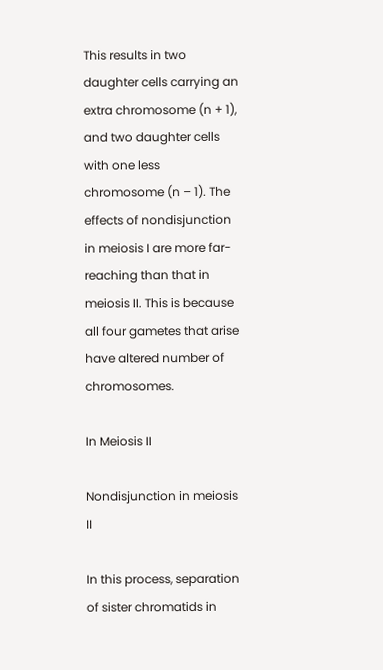This results in two daughter cells carrying an extra chromosome (n + 1), and two daughter cells with one less chromosome (n – 1). The effects of nondisjunction in meiosis I are more far-reaching than that in meiosis II. This is because all four gametes that arise have altered number of chromosomes.

In Meiosis II

Nondisjunction in meiosis II

In this process, separation of sister chromatids in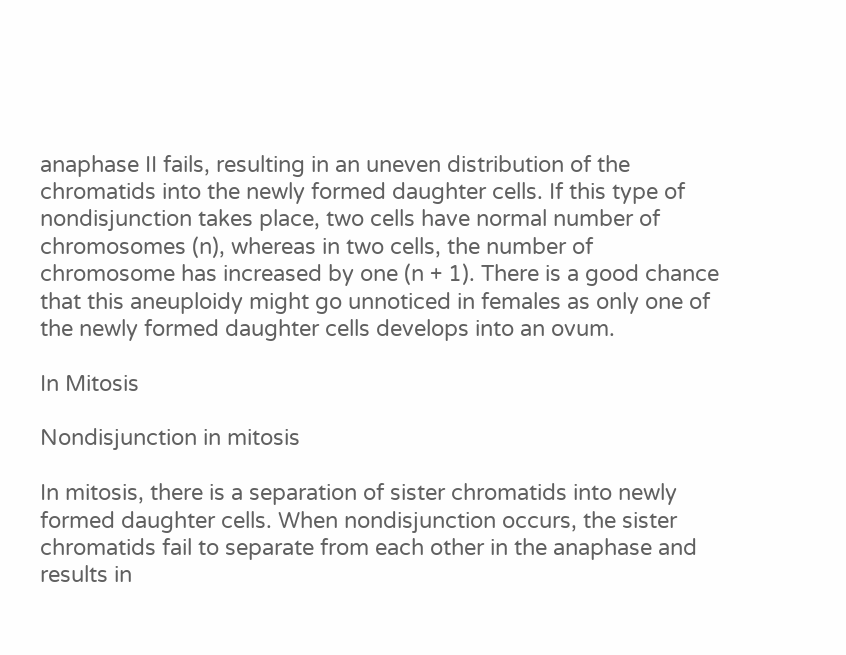anaphase II fails, resulting in an uneven distribution of the chromatids into the newly formed daughter cells. If this type of nondisjunction takes place, two cells have normal number of chromosomes (n), whereas in two cells, the number of chromosome has increased by one (n + 1). There is a good chance that this aneuploidy might go unnoticed in females as only one of the newly formed daughter cells develops into an ovum.

In Mitosis

Nondisjunction in mitosis

In mitosis, there is a separation of sister chromatids into newly formed daughter cells. When nondisjunction occurs, the sister chromatids fail to separate from each other in the anaphase and results in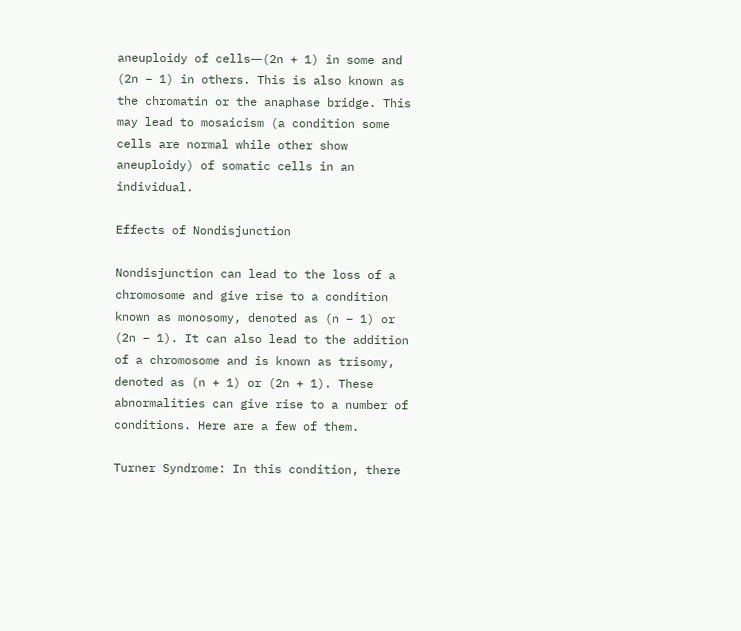aneuploidy of cells―(2n + 1) in some and (2n – 1) in others. This is also known as the chromatin or the anaphase bridge. This may lead to mosaicism (a condition some cells are normal while other show aneuploidy) of somatic cells in an individual.

Effects of Nondisjunction

Nondisjunction can lead to the loss of a chromosome and give rise to a condition known as monosomy, denoted as (n – 1) or (2n – 1). It can also lead to the addition of a chromosome and is known as trisomy, denoted as (n + 1) or (2n + 1). These abnormalities can give rise to a number of conditions. Here are a few of them.

Turner Syndrome: In this condition, there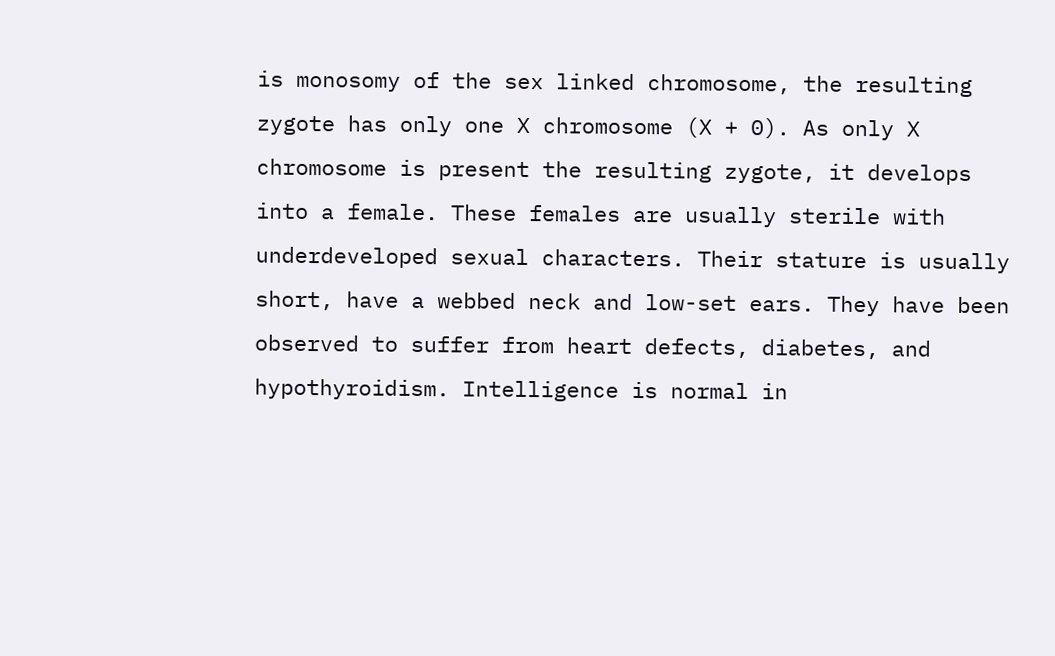is monosomy of the sex linked chromosome, the resulting zygote has only one X chromosome (X + 0). As only X chromosome is present the resulting zygote, it develops into a female. These females are usually sterile with underdeveloped sexual characters. Their stature is usually short, have a webbed neck and low-set ears. They have been observed to suffer from heart defects, diabetes, and hypothyroidism. Intelligence is normal in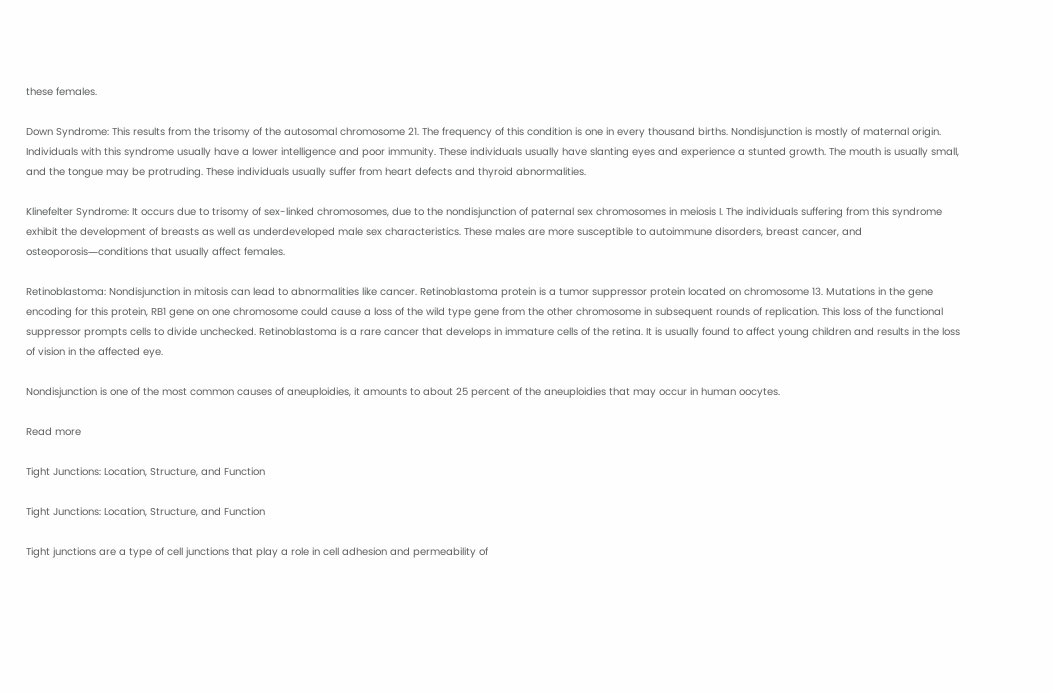these females.

Down Syndrome: This results from the trisomy of the autosomal chromosome 21. The frequency of this condition is one in every thousand births. Nondisjunction is mostly of maternal origin. Individuals with this syndrome usually have a lower intelligence and poor immunity. These individuals usually have slanting eyes and experience a stunted growth. The mouth is usually small, and the tongue may be protruding. These individuals usually suffer from heart defects and thyroid abnormalities.

Klinefelter Syndrome: It occurs due to trisomy of sex-linked chromosomes, due to the nondisjunction of paternal sex chromosomes in meiosis I. The individuals suffering from this syndrome exhibit the development of breasts as well as underdeveloped male sex characteristics. These males are more susceptible to autoimmune disorders, breast cancer, and osteoporosis―conditions that usually affect females.

Retinoblastoma: Nondisjunction in mitosis can lead to abnormalities like cancer. Retinoblastoma protein is a tumor suppressor protein located on chromosome 13. Mutations in the gene encoding for this protein, RB1 gene on one chromosome could cause a loss of the wild type gene from the other chromosome in subsequent rounds of replication. This loss of the functional suppressor prompts cells to divide unchecked. Retinoblastoma is a rare cancer that develops in immature cells of the retina. It is usually found to affect young children and results in the loss of vision in the affected eye.

Nondisjunction is one of the most common causes of aneuploidies, it amounts to about 25 percent of the aneuploidies that may occur in human oocytes.

Read more

Tight Junctions: Location, Structure, and Function

Tight Junctions: Location, Structure, and Function

Tight junctions are a type of cell junctions that play a role in cell adhesion and permeability of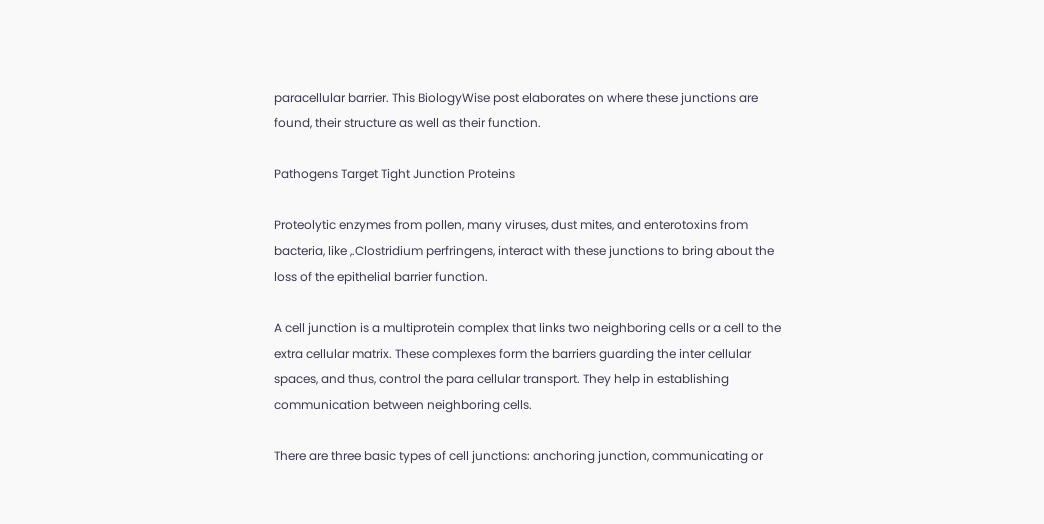paracellular barrier. This BiologyWise post elaborates on where these junctions are found, their structure as well as their function.

Pathogens Target Tight Junction Proteins

Proteolytic enzymes from pollen, many viruses, dust mites, and enterotoxins from bacteria, like ,.Clostridium perfringens, interact with these junctions to bring about the loss of the epithelial barrier function.

A cell junction is a multiprotein complex that links two neighboring cells or a cell to the extra cellular matrix. These complexes form the barriers guarding the inter cellular spaces, and thus, control the para cellular transport. They help in establishing communication between neighboring cells.

There are three basic types of cell junctions: anchoring junction, communicating or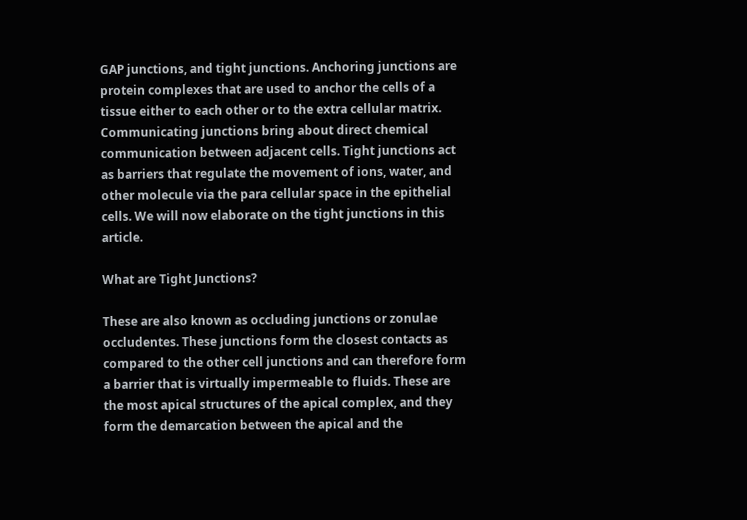GAP junctions, and tight junctions. Anchoring junctions are protein complexes that are used to anchor the cells of a tissue either to each other or to the extra cellular matrix. Communicating junctions bring about direct chemical communication between adjacent cells. Tight junctions act as barriers that regulate the movement of ions, water, and other molecule via the para cellular space in the epithelial cells. We will now elaborate on the tight junctions in this article.

What are Tight Junctions?

These are also known as occluding junctions or zonulae occludentes. These junctions form the closest contacts as compared to the other cell junctions and can therefore form a barrier that is virtually impermeable to fluids. These are the most apical structures of the apical complex, and they form the demarcation between the apical and the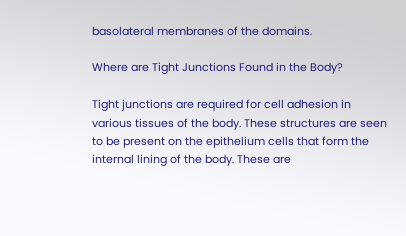basolateral membranes of the domains.

Where are Tight Junctions Found in the Body?

Tight junctions are required for cell adhesion in various tissues of the body. These structures are seen to be present on the epithelium cells that form the internal lining of the body. These are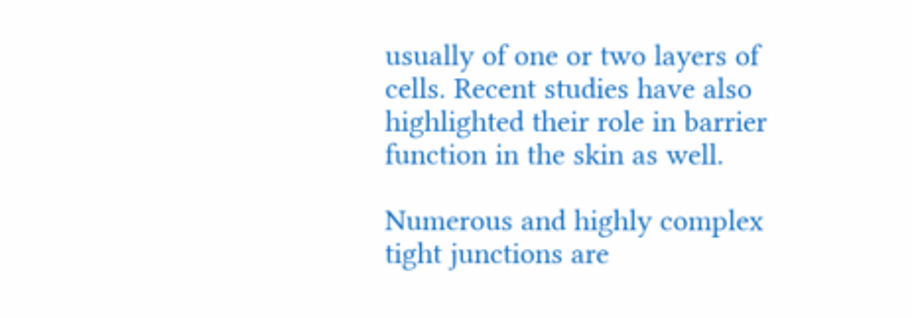usually of one or two layers of cells. Recent studies have also highlighted their role in barrier function in the skin as well.

Numerous and highly complex tight junctions are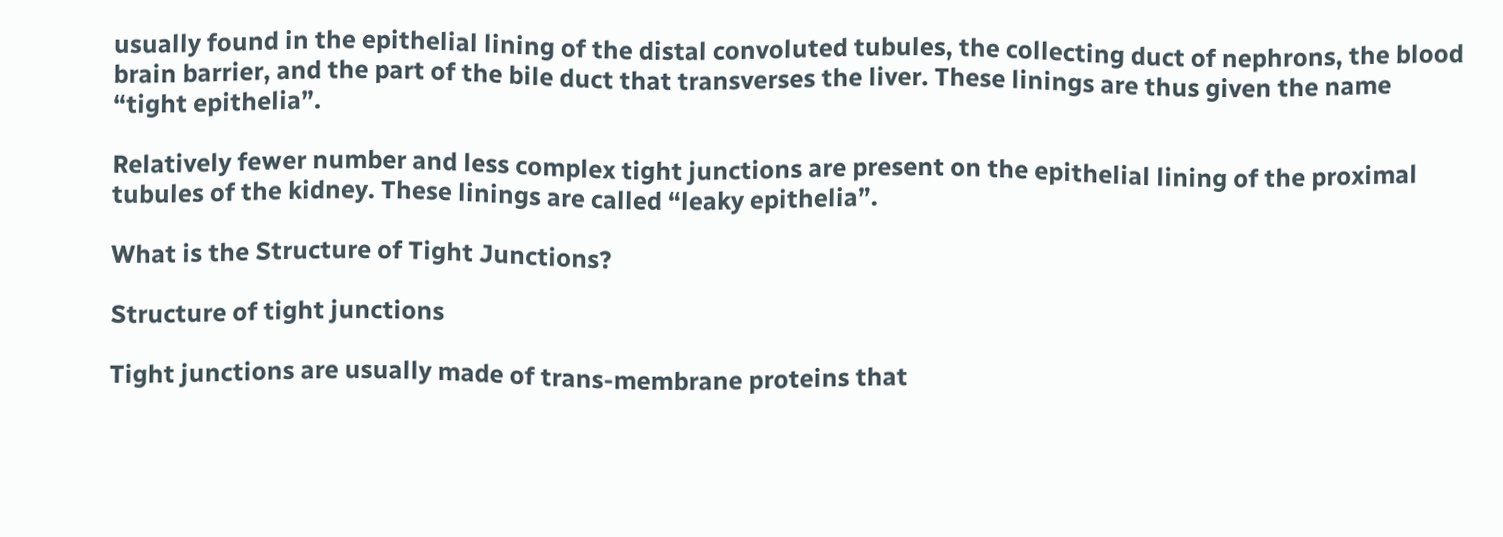usually found in the epithelial lining of the distal convoluted tubules, the collecting duct of nephrons, the blood brain barrier, and the part of the bile duct that transverses the liver. These linings are thus given the name “tight epithelia”.

Relatively fewer number and less complex tight junctions are present on the epithelial lining of the proximal tubules of the kidney. These linings are called “leaky epithelia”.

What is the Structure of Tight Junctions?

Structure of tight junctions

Tight junctions are usually made of trans-membrane proteins that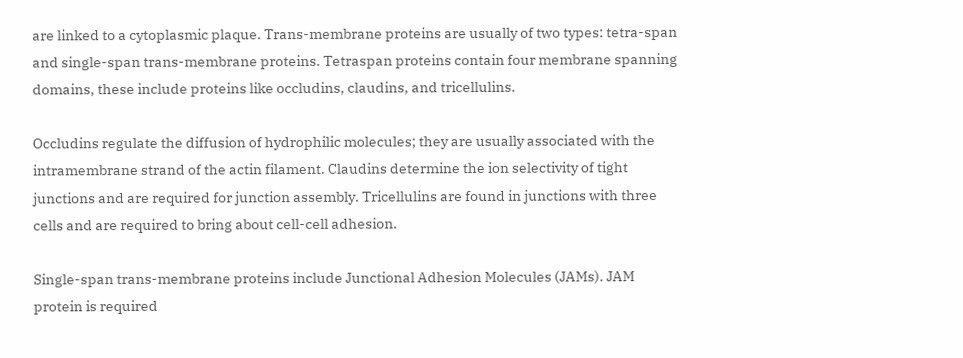are linked to a cytoplasmic plaque. Trans-membrane proteins are usually of two types: tetra-span and single-span trans-membrane proteins. Tetraspan proteins contain four membrane spanning domains, these include proteins like occludins, claudins, and tricellulins.

Occludins regulate the diffusion of hydrophilic molecules; they are usually associated with the intramembrane strand of the actin filament. Claudins determine the ion selectivity of tight junctions and are required for junction assembly. Tricellulins are found in junctions with three cells and are required to bring about cell-cell adhesion.

Single-span trans-membrane proteins include Junctional Adhesion Molecules (JAMs). JAM protein is required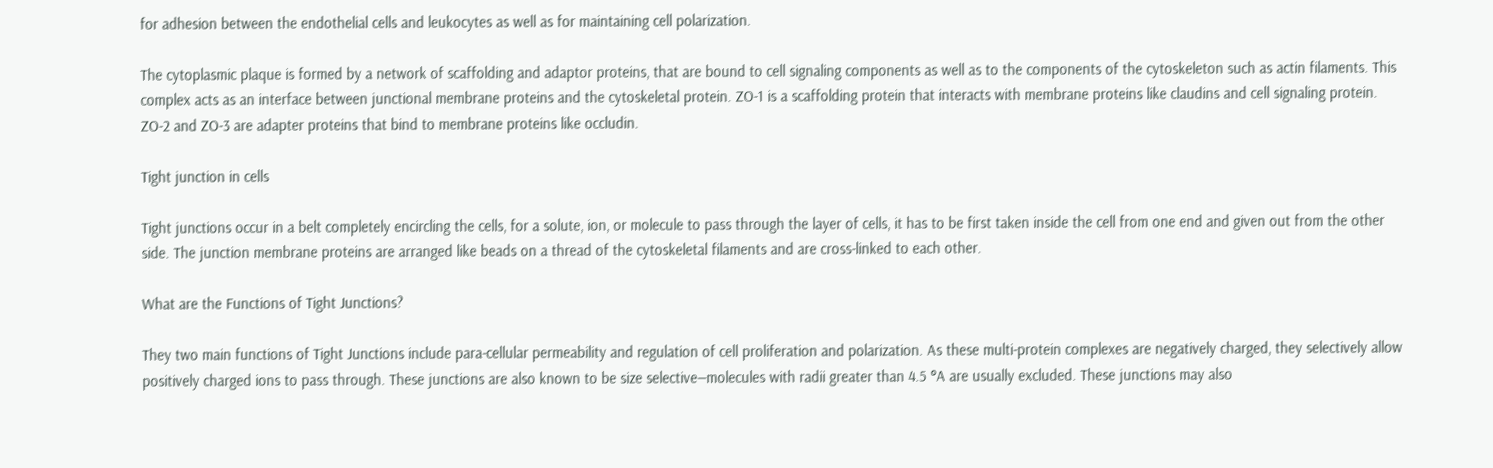for adhesion between the endothelial cells and leukocytes as well as for maintaining cell polarization.

The cytoplasmic plaque is formed by a network of scaffolding and adaptor proteins, that are bound to cell signaling components as well as to the components of the cytoskeleton such as actin filaments. This complex acts as an interface between junctional membrane proteins and the cytoskeletal protein. ZO-1 is a scaffolding protein that interacts with membrane proteins like claudins and cell signaling protein. ZO-2 and ZO-3 are adapter proteins that bind to membrane proteins like occludin.

Tight junction in cells

Tight junctions occur in a belt completely encircling the cells, for a solute, ion, or molecule to pass through the layer of cells, it has to be first taken inside the cell from one end and given out from the other side. The junction membrane proteins are arranged like beads on a thread of the cytoskeletal filaments and are cross-linked to each other.

What are the Functions of Tight Junctions?

They two main functions of Tight Junctions include para-cellular permeability and regulation of cell proliferation and polarization. As these multi-protein complexes are negatively charged, they selectively allow positively charged ions to pass through. These junctions are also known to be size selective―molecules with radii greater than 4.5 °A are usually excluded. These junctions may also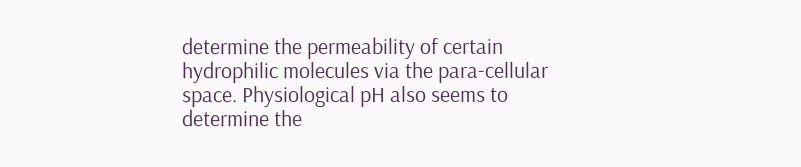determine the permeability of certain hydrophilic molecules via the para-cellular space. Physiological pH also seems to determine the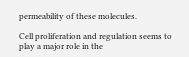permeability of these molecules.

Cell proliferation and regulation seems to play a major role in the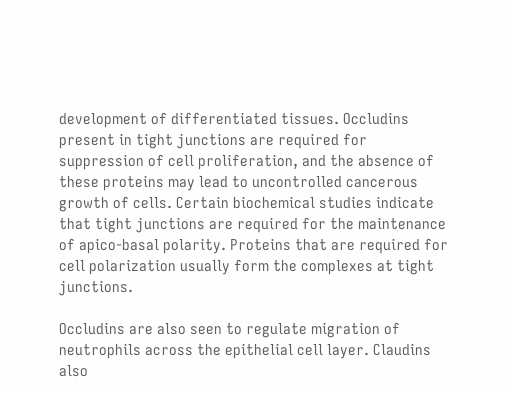development of differentiated tissues. Occludins present in tight junctions are required for suppression of cell proliferation, and the absence of these proteins may lead to uncontrolled cancerous growth of cells. Certain biochemical studies indicate that tight junctions are required for the maintenance of apico-basal polarity. Proteins that are required for cell polarization usually form the complexes at tight junctions.

Occludins are also seen to regulate migration of neutrophils across the epithelial cell layer. Claudins also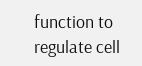function to regulate cell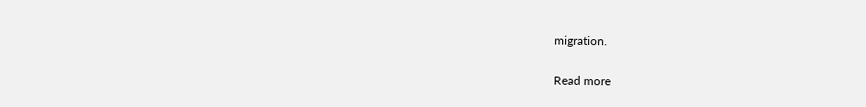migration.

Read more